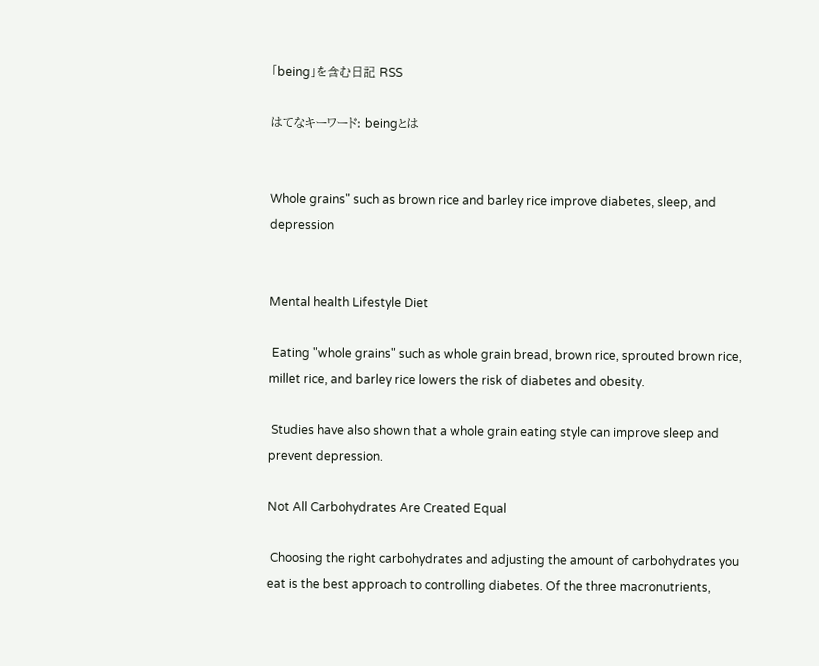「being」を含む日記 RSS

はてなキーワード: beingとは


Whole grains" such as brown rice and barley rice improve diabetes, sleep, and depression


Mental health Lifestyle Diet

 Eating "whole grains" such as whole grain bread, brown rice, sprouted brown rice, millet rice, and barley rice lowers the risk of diabetes and obesity.

 Studies have also shown that a whole grain eating style can improve sleep and prevent depression.

Not All Carbohydrates Are Created Equal

 Choosing the right carbohydrates and adjusting the amount of carbohydrates you eat is the best approach to controlling diabetes. Of the three macronutrients,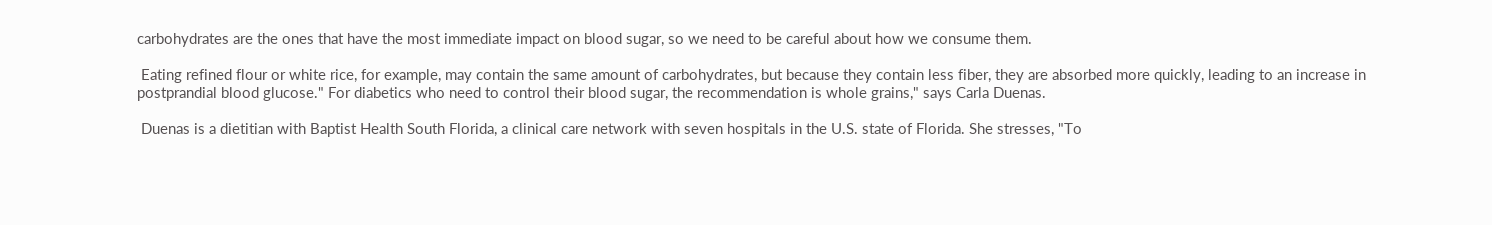carbohydrates are the ones that have the most immediate impact on blood sugar, so we need to be careful about how we consume them.

 Eating refined flour or white rice, for example, may contain the same amount of carbohydrates, but because they contain less fiber, they are absorbed more quickly, leading to an increase in postprandial blood glucose." For diabetics who need to control their blood sugar, the recommendation is whole grains," says Carla Duenas.

 Duenas is a dietitian with Baptist Health South Florida, a clinical care network with seven hospitals in the U.S. state of Florida. She stresses, "To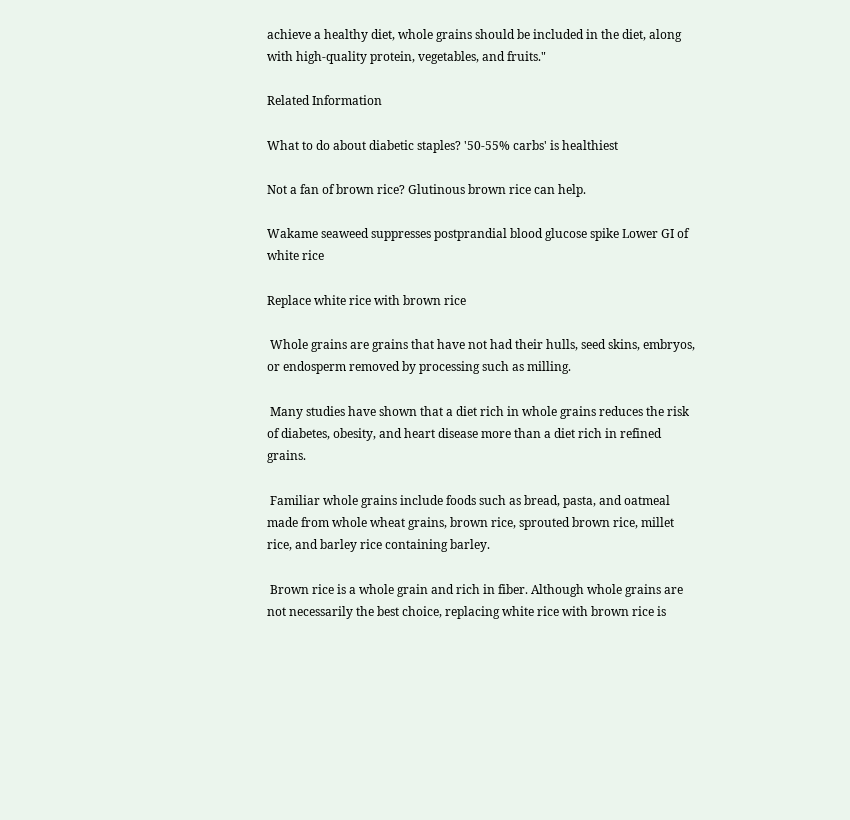achieve a healthy diet, whole grains should be included in the diet, along with high-quality protein, vegetables, and fruits."

Related Information

What to do about diabetic staples? '50-55% carbs' is healthiest

Not a fan of brown rice? Glutinous brown rice can help.

Wakame seaweed suppresses postprandial blood glucose spike Lower GI of white rice

Replace white rice with brown rice

 Whole grains are grains that have not had their hulls, seed skins, embryos, or endosperm removed by processing such as milling.

 Many studies have shown that a diet rich in whole grains reduces the risk of diabetes, obesity, and heart disease more than a diet rich in refined grains.

 Familiar whole grains include foods such as bread, pasta, and oatmeal made from whole wheat grains, brown rice, sprouted brown rice, millet rice, and barley rice containing barley.

 Brown rice is a whole grain and rich in fiber. Although whole grains are not necessarily the best choice, replacing white rice with brown rice is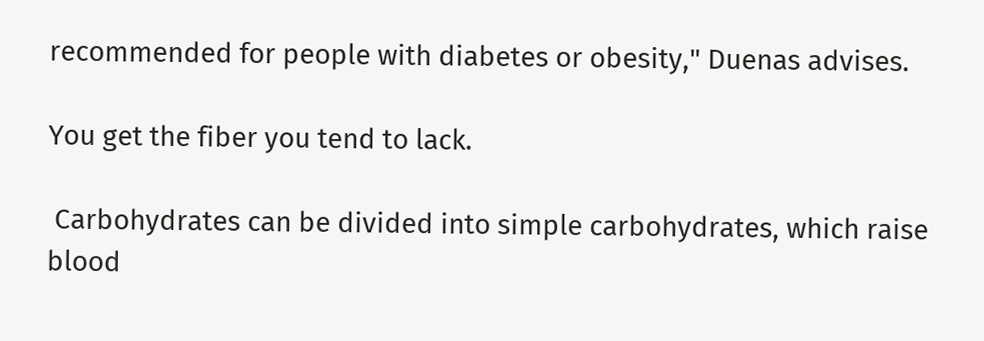recommended for people with diabetes or obesity," Duenas advises.

You get the fiber you tend to lack.

 Carbohydrates can be divided into simple carbohydrates, which raise blood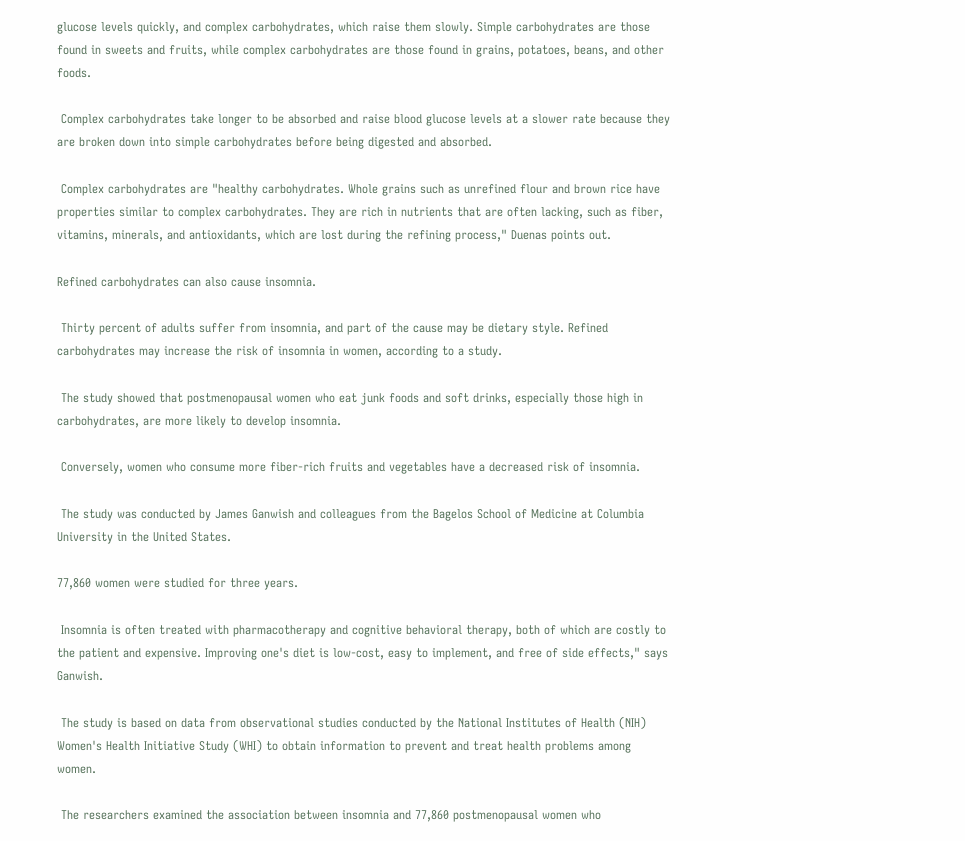glucose levels quickly, and complex carbohydrates, which raise them slowly. Simple carbohydrates are those found in sweets and fruits, while complex carbohydrates are those found in grains, potatoes, beans, and other foods.

 Complex carbohydrates take longer to be absorbed and raise blood glucose levels at a slower rate because they are broken down into simple carbohydrates before being digested and absorbed.

 Complex carbohydrates are "healthy carbohydrates. Whole grains such as unrefined flour and brown rice have properties similar to complex carbohydrates. They are rich in nutrients that are often lacking, such as fiber, vitamins, minerals, and antioxidants, which are lost during the refining process," Duenas points out.

Refined carbohydrates can also cause insomnia.

 Thirty percent of adults suffer from insomnia, and part of the cause may be dietary style. Refined carbohydrates may increase the risk of insomnia in women, according to a study.

 The study showed that postmenopausal women who eat junk foods and soft drinks, especially those high in carbohydrates, are more likely to develop insomnia.

 Conversely, women who consume more fiber-rich fruits and vegetables have a decreased risk of insomnia.

 The study was conducted by James Ganwish and colleagues from the Bagelos School of Medicine at Columbia University in the United States.

77,860 women were studied for three years.

 Insomnia is often treated with pharmacotherapy and cognitive behavioral therapy, both of which are costly to the patient and expensive. Improving one's diet is low-cost, easy to implement, and free of side effects," says Ganwish.

 The study is based on data from observational studies conducted by the National Institutes of Health (NIH) Women's Health Initiative Study (WHI) to obtain information to prevent and treat health problems among women.

 The researchers examined the association between insomnia and 77,860 postmenopausal women who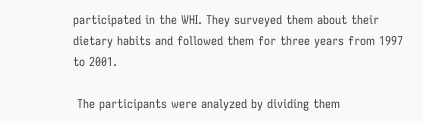participated in the WHI. They surveyed them about their dietary habits and followed them for three years from 1997 to 2001.

 The participants were analyzed by dividing them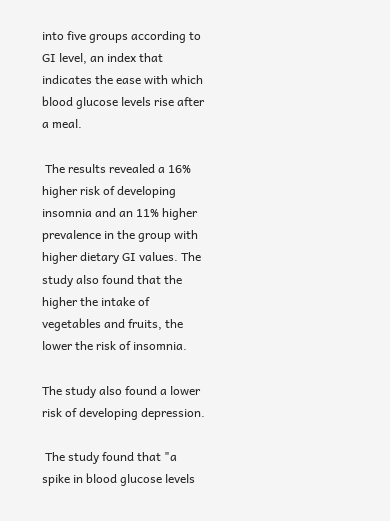into five groups according to GI level, an index that indicates the ease with which blood glucose levels rise after a meal.

 The results revealed a 16% higher risk of developing insomnia and an 11% higher prevalence in the group with higher dietary GI values. The study also found that the higher the intake of vegetables and fruits, the lower the risk of insomnia.

The study also found a lower risk of developing depression.

 The study found that "a spike in blood glucose levels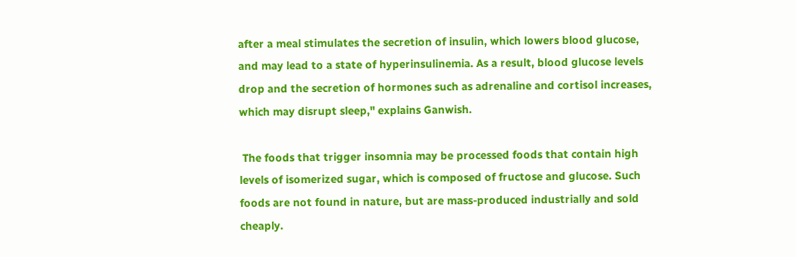after a meal stimulates the secretion of insulin, which lowers blood glucose, and may lead to a state of hyperinsulinemia. As a result, blood glucose levels drop and the secretion of hormones such as adrenaline and cortisol increases, which may disrupt sleep," explains Ganwish.

 The foods that trigger insomnia may be processed foods that contain high levels of isomerized sugar, which is composed of fructose and glucose. Such foods are not found in nature, but are mass-produced industrially and sold cheaply.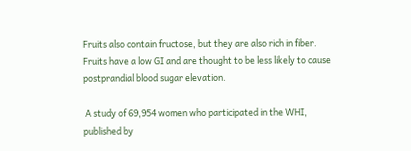Fruits also contain fructose, but they are also rich in fiber. Fruits have a low GI and are thought to be less likely to cause postprandial blood sugar elevation.

 A study of 69,954 women who participated in the WHI, published by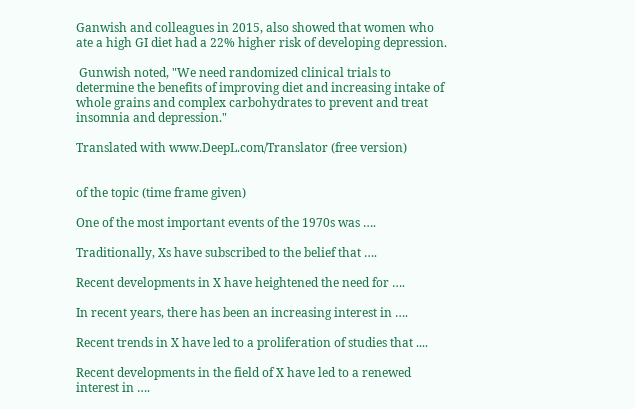Ganwish and colleagues in 2015, also showed that women who ate a high GI diet had a 22% higher risk of developing depression.

 Gunwish noted, "We need randomized clinical trials to determine the benefits of improving diet and increasing intake of whole grains and complex carbohydrates to prevent and treat insomnia and depression."

Translated with www.DeepL.com/Translator (free version)


of the topic (time frame given)

One of the most important events of the 1970s was ….

Traditionally, Xs have subscribed to the belief that ….

Recent developments in X have heightened the need for ….

In recent years, there has been an increasing interest in ….

Recent trends in X have led to a proliferation of studies that ....

Recent developments in the field of X have led to a renewed interest in ….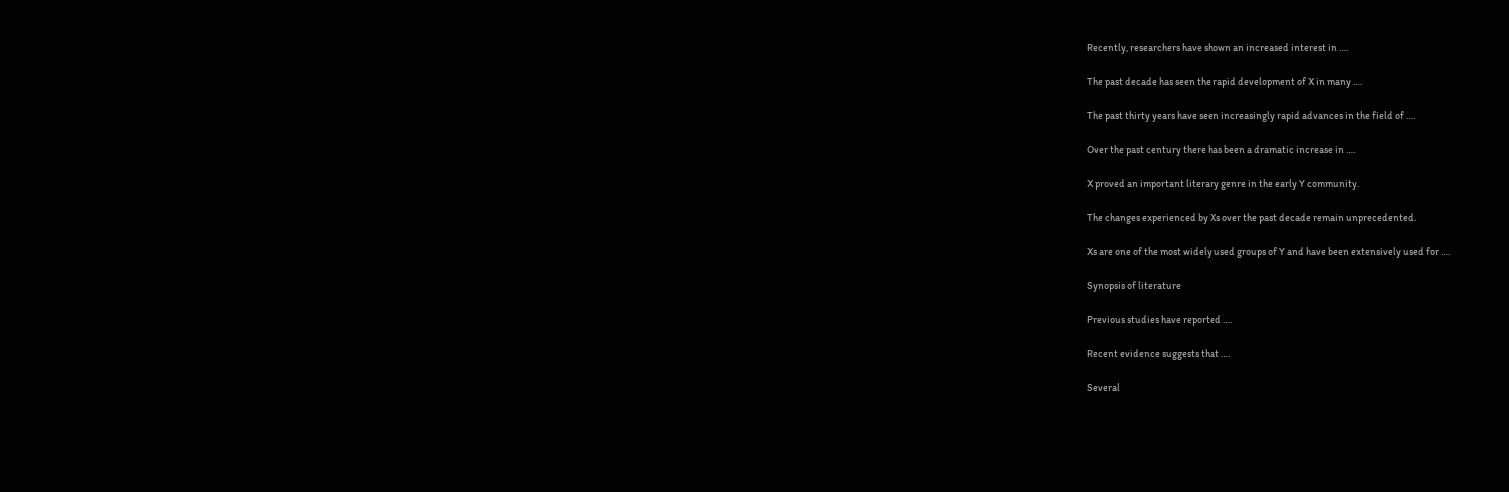Recently, researchers have shown an increased interest in ….

The past decade has seen the rapid development of X in many ….

The past thirty years have seen increasingly rapid advances in the field of ….

Over the past century there has been a dramatic increase in ….

X proved an important literary genre in the early Y community.

The changes experienced by Xs over the past decade remain unprecedented.

Xs are one of the most widely used groups of Y and have been extensively used for ….

Synopsis of literature

Previous studies have reported ….

Recent evidence suggests that ….

Several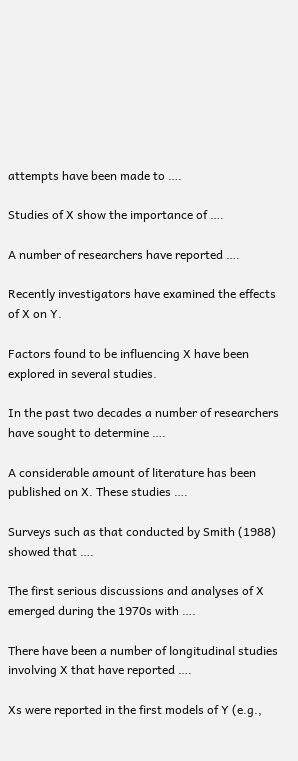attempts have been made to ….

Studies of X show the importance of ….

A number of researchers have reported ….

Recently investigators have examined the effects of X on Y.

Factors found to be influencing X have been explored in several studies.

In the past two decades a number of researchers have sought to determine ….

A considerable amount of literature has been published on X. These studies ….

Surveys such as that conducted by Smith (1988) showed that ….

The first serious discussions and analyses of X emerged during the 1970s with ….

There have been a number of longitudinal studies involving X that have reported ….

Xs were reported in the first models of Y (e.g.,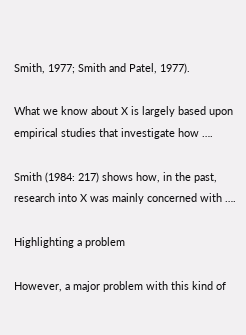Smith, 1977; Smith and Patel, 1977).

What we know about X is largely based upon empirical studies that investigate how ….

Smith (1984: 217) shows how, in the past, research into X was mainly concerned with ….

Highlighting a problem

However, a major problem with this kind of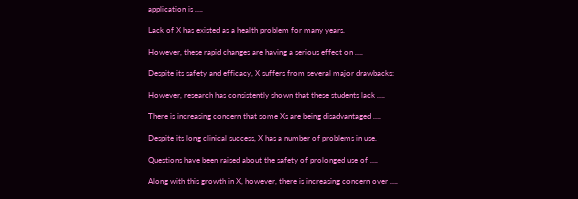application is ….

Lack of X has existed as a health problem for many years.

However, these rapid changes are having a serious effect on ….

Despite its safety and efficacy, X suffers from several major drawbacks:

However, research has consistently shown that these students lack ….

There is increasing concern that some Xs are being disadvantaged ….

Despite its long clinical success, X has a number of problems in use.

Questions have been raised about the safety of prolonged use of ….

Along with this growth in X, however, there is increasing concern over ….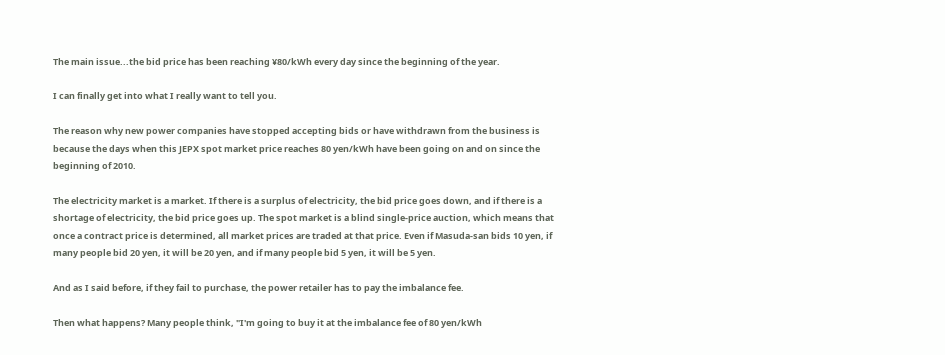The main issue...the bid price has been reaching ¥80/kWh every day since the beginning of the year.

I can finally get into what I really want to tell you.

The reason why new power companies have stopped accepting bids or have withdrawn from the business is because the days when this JEPX spot market price reaches 80 yen/kWh have been going on and on since the beginning of 2010.

The electricity market is a market. If there is a surplus of electricity, the bid price goes down, and if there is a shortage of electricity, the bid price goes up. The spot market is a blind single-price auction, which means that once a contract price is determined, all market prices are traded at that price. Even if Masuda-san bids 10 yen, if many people bid 20 yen, it will be 20 yen, and if many people bid 5 yen, it will be 5 yen.

And as I said before, if they fail to purchase, the power retailer has to pay the imbalance fee.

Then what happens? Many people think, "I'm going to buy it at the imbalance fee of 80 yen/kWh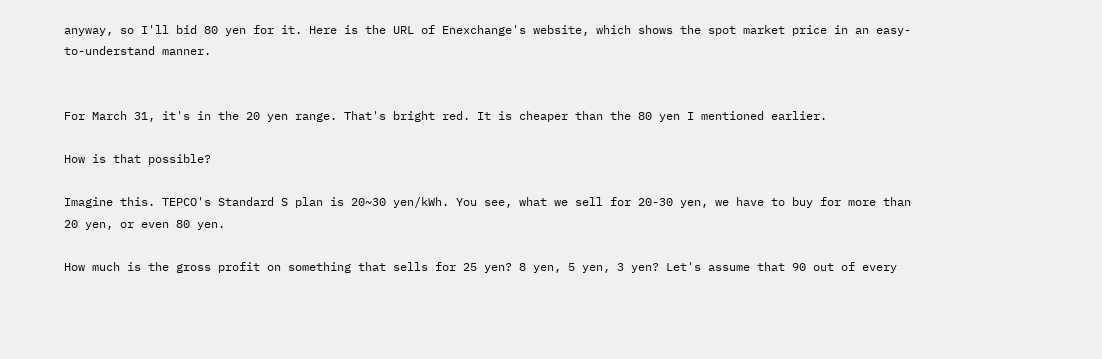anyway, so I'll bid 80 yen for it. Here is the URL of Enexchange's website, which shows the spot market price in an easy-to-understand manner.


For March 31, it's in the 20 yen range. That's bright red. It is cheaper than the 80 yen I mentioned earlier.

How is that possible?

Imagine this. TEPCO's Standard S plan is 20~30 yen/kWh. You see, what we sell for 20-30 yen, we have to buy for more than 20 yen, or even 80 yen.

How much is the gross profit on something that sells for 25 yen? 8 yen, 5 yen, 3 yen? Let's assume that 90 out of every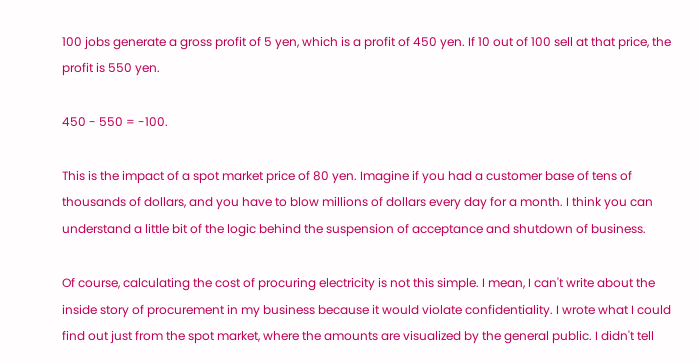100 jobs generate a gross profit of 5 yen, which is a profit of 450 yen. If 10 out of 100 sell at that price, the profit is 550 yen.

450 - 550 = -100.

This is the impact of a spot market price of 80 yen. Imagine if you had a customer base of tens of thousands of dollars, and you have to blow millions of dollars every day for a month. I think you can understand a little bit of the logic behind the suspension of acceptance and shutdown of business.

Of course, calculating the cost of procuring electricity is not this simple. I mean, I can't write about the inside story of procurement in my business because it would violate confidentiality. I wrote what I could find out just from the spot market, where the amounts are visualized by the general public. I didn't tell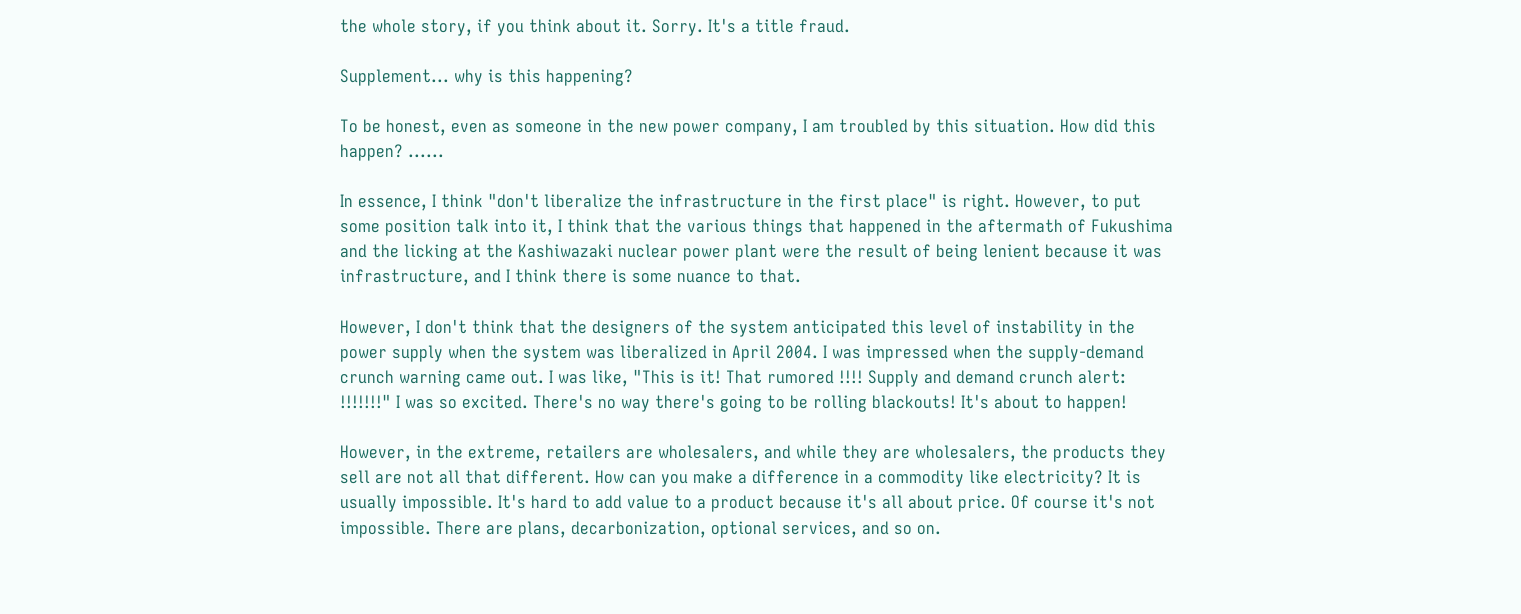the whole story, if you think about it. Sorry. It's a title fraud.

Supplement... why is this happening?

To be honest, even as someone in the new power company, I am troubled by this situation. How did this happen? ......

In essence, I think "don't liberalize the infrastructure in the first place" is right. However, to put some position talk into it, I think that the various things that happened in the aftermath of Fukushima and the licking at the Kashiwazaki nuclear power plant were the result of being lenient because it was infrastructure, and I think there is some nuance to that.

However, I don't think that the designers of the system anticipated this level of instability in the power supply when the system was liberalized in April 2004. I was impressed when the supply-demand crunch warning came out. I was like, "This is it! That rumored !!!! Supply and demand crunch alert: !!!!!!!" I was so excited. There's no way there's going to be rolling blackouts! It's about to happen!

However, in the extreme, retailers are wholesalers, and while they are wholesalers, the products they sell are not all that different. How can you make a difference in a commodity like electricity? It is usually impossible. It's hard to add value to a product because it's all about price. Of course it's not impossible. There are plans, decarbonization, optional services, and so on.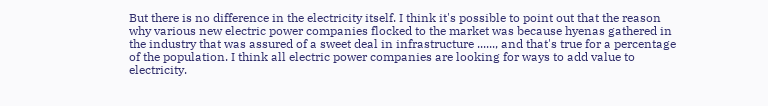But there is no difference in the electricity itself. I think it's possible to point out that the reason why various new electric power companies flocked to the market was because hyenas gathered in the industry that was assured of a sweet deal in infrastructure ......, and that's true for a percentage of the population. I think all electric power companies are looking for ways to add value to electricity.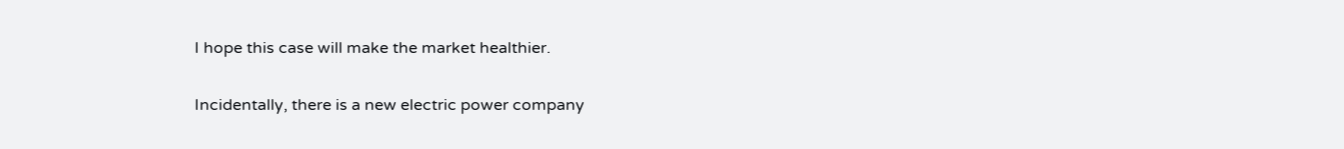I hope this case will make the market healthier.

Incidentally, there is a new electric power company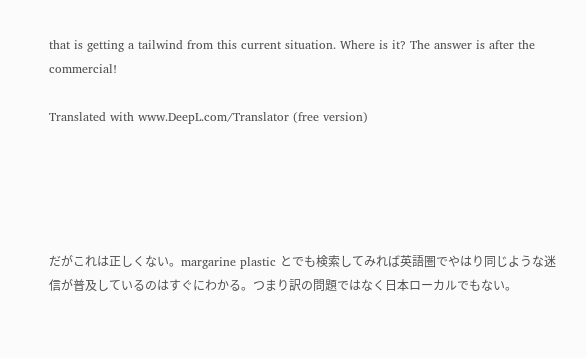that is getting a tailwind from this current situation. Where is it? The answer is after the commercial!

Translated with www.DeepL.com/Translator (free version)





だがこれは正しくない。margarine plastic とでも検索してみれば英語圏でやはり同じような迷信が普及しているのはすぐにわかる。つまり訳の問題ではなく日本ローカルでもない。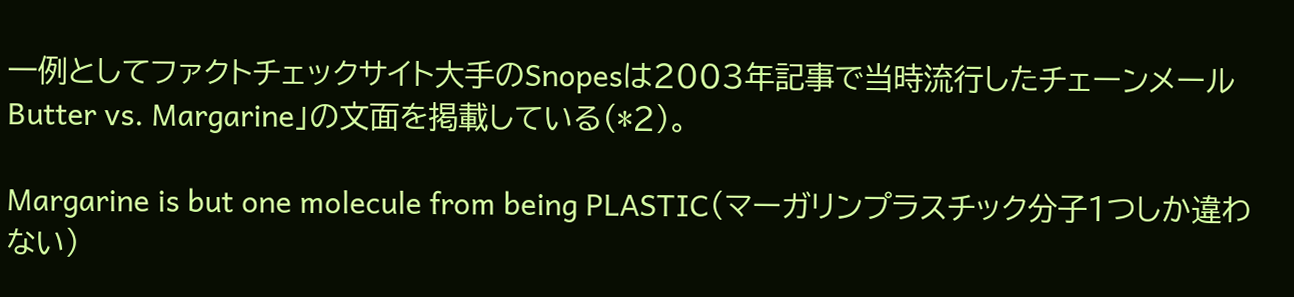一例としてファクトチェックサイト大手のSnopesは2003年記事で当時流行したチェーンメールButter vs. Margarine」の文面を掲載している(*2)。

Margarine is but one molecule from being PLASTIC(マーガリンプラスチック分子1つしか違わない)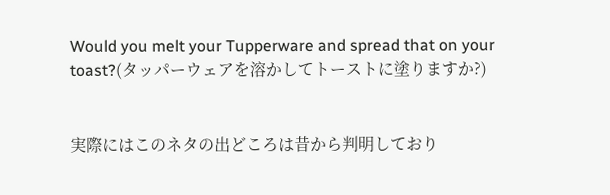Would you melt your Tupperware and spread that on your toast?(タッパーウェアを溶かしてトーストに塗りますか?)


実際にはこのネタの出どころは昔から判明しており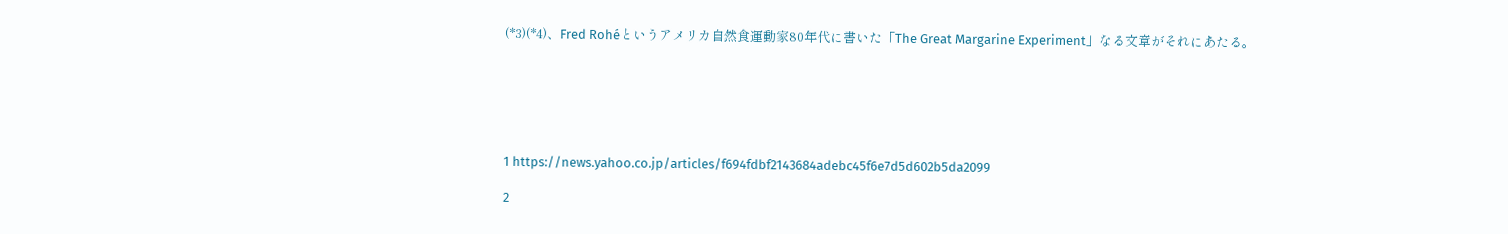(*3)(*4)、Fred Rohéというアメリカ自然食運動家80年代に書いた「The Great Margarine Experiment」なる文章がそれにあたる。






1 https://news.yahoo.co.jp/articles/f694fdbf2143684adebc45f6e7d5d602b5da2099

2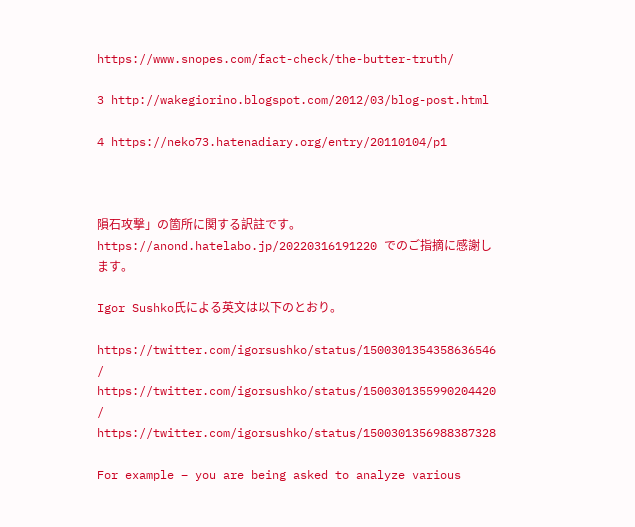https://www.snopes.com/fact-check/the-butter-truth/

3 http://wakegiorino.blogspot.com/2012/03/blog-post.html

4 https://neko73.hatenadiary.org/entry/20110104/p1



隕石攻撃」の箇所に関する訳註です。https://anond.hatelabo.jp/20220316191220 でのご指摘に感謝します。

Igor Sushko氏による英文は以下のとおり。

https://twitter.com/igorsushko/status/1500301354358636546 / https://twitter.com/igorsushko/status/1500301355990204420 / https://twitter.com/igorsushko/status/1500301356988387328

For example – you are being asked to analyze various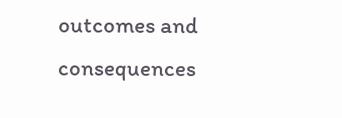outcomes and consequences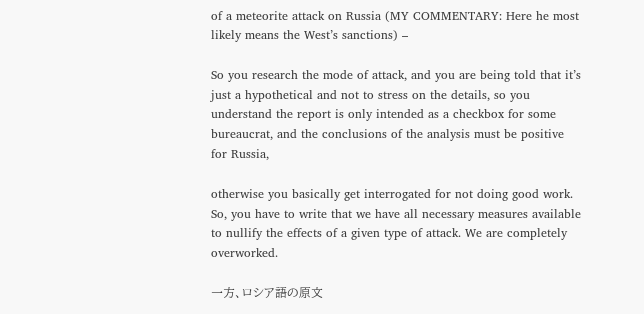of a meteorite attack on Russia (MY COMMENTARY: Here he most likely means the West’s sanctions) –

So you research the mode of attack, and you are being told that it’s just a hypothetical and not to stress on the details, so you understand the report is only intended as a checkbox for some bureaucrat, and the conclusions of the analysis must be positive for Russia,

otherwise you basically get interrogated for not doing good work. So, you have to write that we have all necessary measures available to nullify the effects of a given type of attack. We are completely overworked.

一方、ロシア語の原文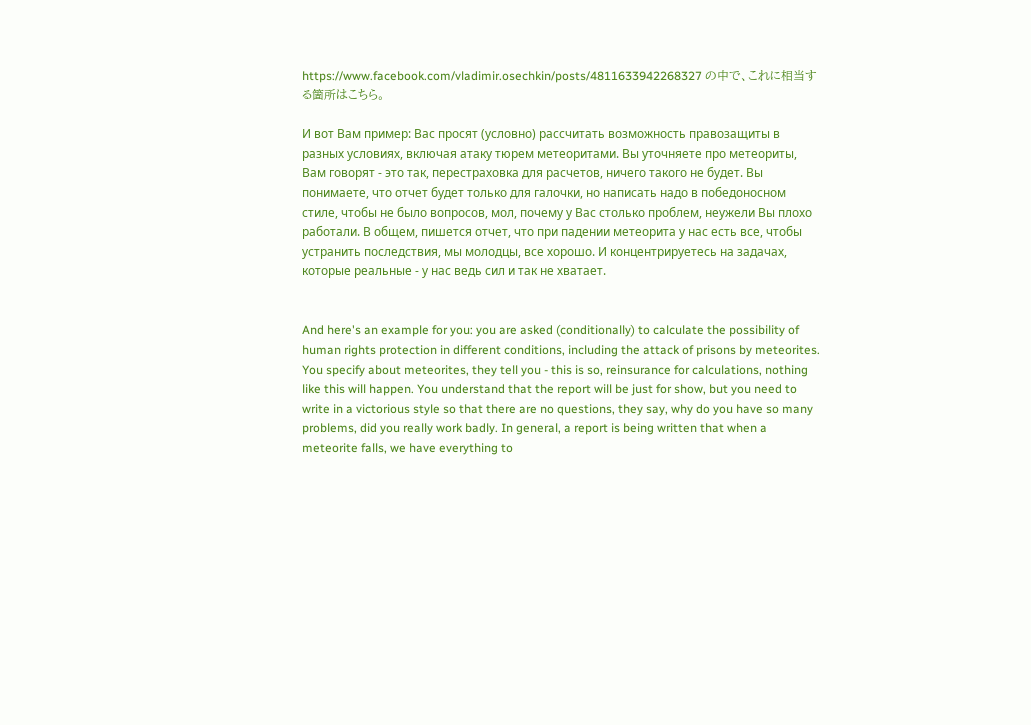https://www.facebook.com/vladimir.osechkin/posts/4811633942268327 の中で、これに相当する箇所はこちら。

И вот Вам пример: Вас просят (условно) рассчитать возможность правозащиты в разных условиях, включая атаку тюрем метеоритами. Вы уточняете про метеориты, Вам говорят - это так, перестраховка для расчетов, ничего такого не будет. Вы понимаете, что отчет будет только для галочки, но написать надо в победоносном стиле, чтобы не было вопросов, мол, почему у Вас столько проблем, неужели Вы плохо работали. В общем, пишется отчет, что при падении метеорита у нас есть все, чтобы устранить последствия, мы молодцы, все хорошо. И концентрируетесь на задачах, которые реальные - у нас ведь сил и так не хватает.


And here's an example for you: you are asked (conditionally) to calculate the possibility of human rights protection in different conditions, including the attack of prisons by meteorites. You specify about meteorites, they tell you - this is so, reinsurance for calculations, nothing like this will happen. You understand that the report will be just for show, but you need to write in a victorious style so that there are no questions, they say, why do you have so many problems, did you really work badly. In general, a report is being written that when a meteorite falls, we have everything to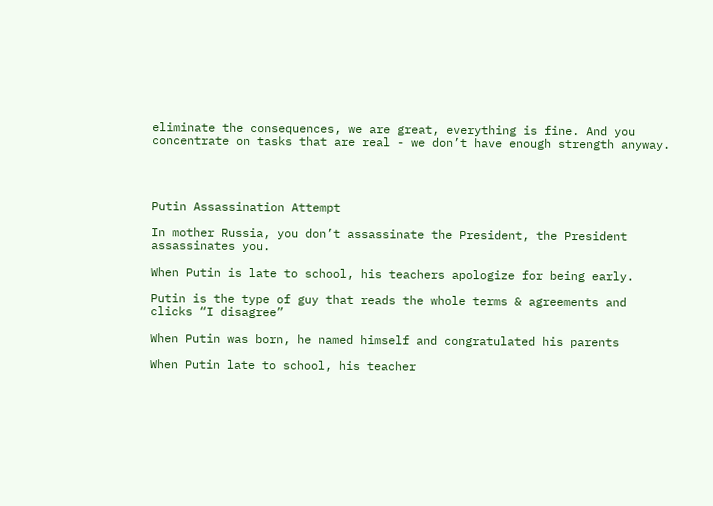eliminate the consequences, we are great, everything is fine. And you concentrate on tasks that are real - we don’t have enough strength anyway.




Putin Assassination Attempt

In mother Russia, you don’t assassinate the President, the President assassinates you.

When Putin is late to school, his teachers apologize for being early.

Putin is the type of guy that reads the whole terms & agreements and clicks “I disagree”

When Putin was born, he named himself and congratulated his parents

When Putin late to school, his teacher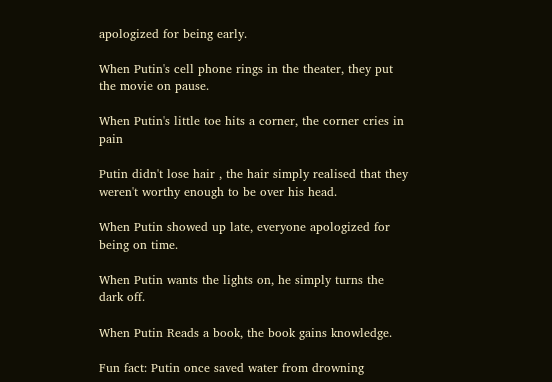apologized for being early.

When Putin's cell phone rings in the theater, they put the movie on pause.

When Putin's little toe hits a corner, the corner cries in pain

Putin didn't lose hair , the hair simply realised that they weren't worthy enough to be over his head.

When Putin showed up late, everyone apologized for being on time.

When Putin wants the lights on, he simply turns the dark off.

When Putin Reads a book, the book gains knowledge.

Fun fact: Putin once saved water from drowning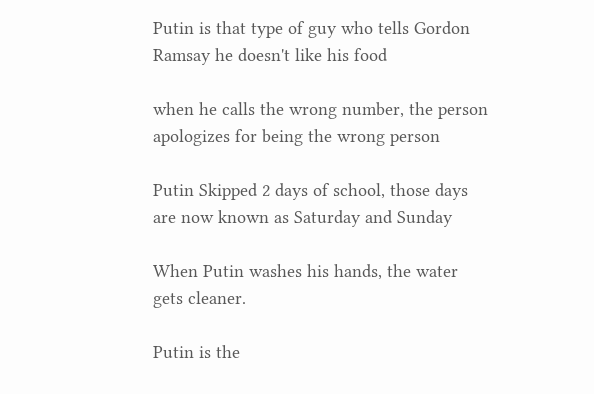Putin is that type of guy who tells Gordon Ramsay he doesn't like his food

when he calls the wrong number, the person apologizes for being the wrong person

Putin Skipped 2 days of school, those days are now known as Saturday and Sunday

When Putin washes his hands, the water gets cleaner.

Putin is the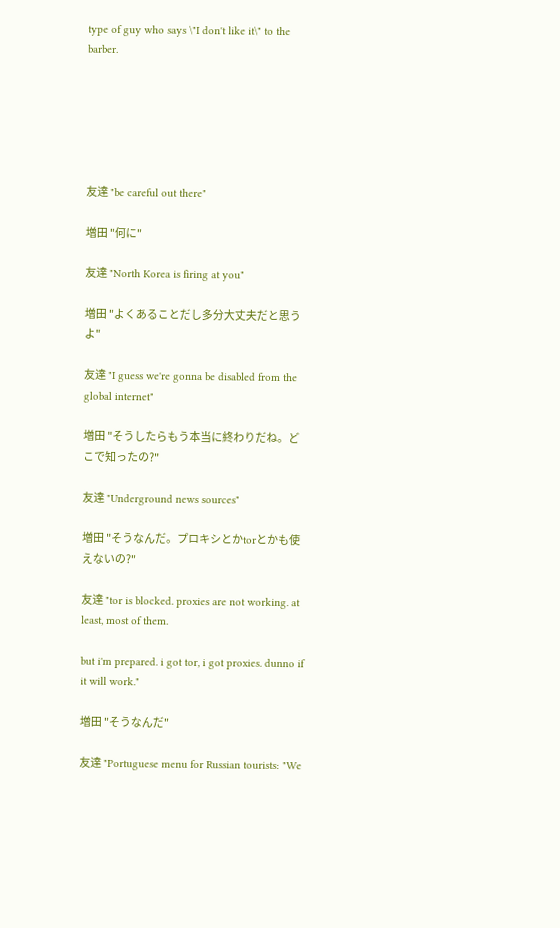type of guy who says \"I don't like it\" to the barber.






友達 "be careful out there"

増田 "何に"

友達 "North Korea is firing at you"

増田 "よくあることだし多分大丈夫だと思うよ"

友達 "I guess we're gonna be disabled from the global internet"

増田 "そうしたらもう本当に終わりだね。どこで知ったの?"

友達 "Underground news sources"

増田 "そうなんだ。プロキシとかtorとかも使えないの?"

友達 "tor is blocked. proxies are not working. at least, most of them.

but i'm prepared. i got tor, i got proxies. dunno if it will work."

増田 "そうなんだ"

友達 "Portuguese menu for Russian tourists: "We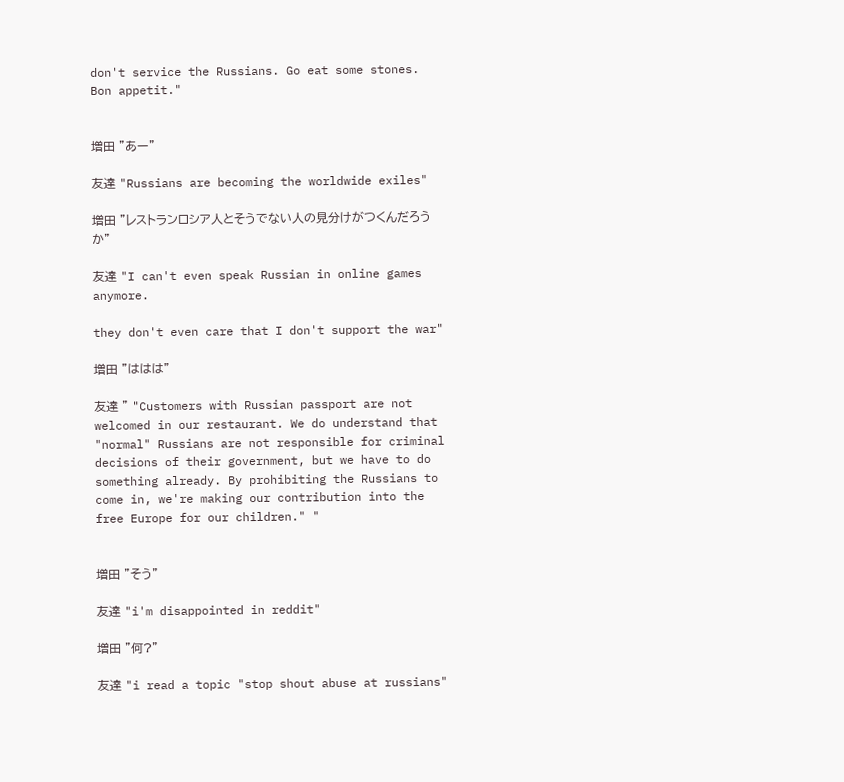don't service the Russians. Go eat some stones. Bon appetit."


増田 "あー"

友達 "Russians are becoming the worldwide exiles"

増田 "レストランロシア人とそうでない人の見分けがつくんだろうか"

友達 "I can't even speak Russian in online games anymore.

they don't even care that I don't support the war"

増田 "ははは"

友達 " "Customers with Russian passport are not welcomed in our restaurant. We do understand that "normal" Russians are not responsible for criminal decisions of their government, but we have to do something already. By prohibiting the Russians to come in, we're making our contribution into the free Europe for our children." "


増田 "そう"

友達 "i'm disappointed in reddit"

増田 "何?"

友達 "i read a topic "stop shout abuse at russians"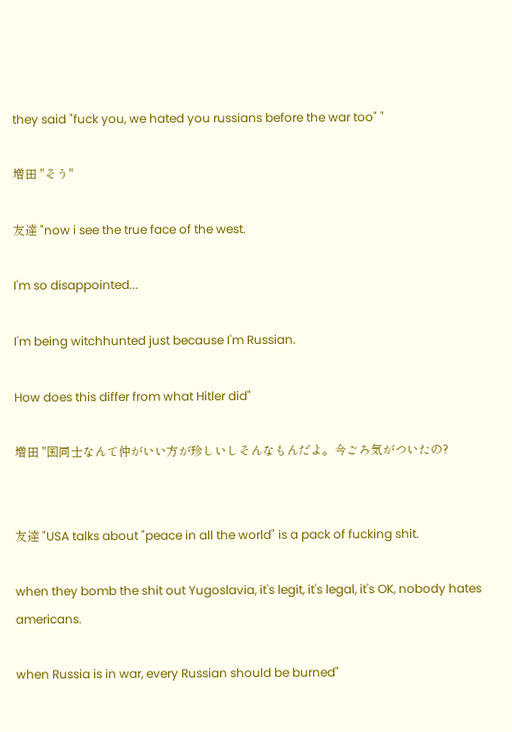they said "fuck you, we hated you russians before the war too" "

増田 "そう"

友達 "now i see the true face of the west.

I'm so disappointed...

I'm being witchhunted just because I'm Russian.

How does this differ from what Hitler did"

増田 "国同士なんて仲がいい方が珍しいしそんなもんだよ。今ごろ気がついたの?


友達 "USA talks about "peace in all the world" is a pack of fucking shit.

when they bomb the shit out Yugoslavia, it's legit, it's legal, it's OK, nobody hates americans.

when Russia is in war, every Russian should be burned"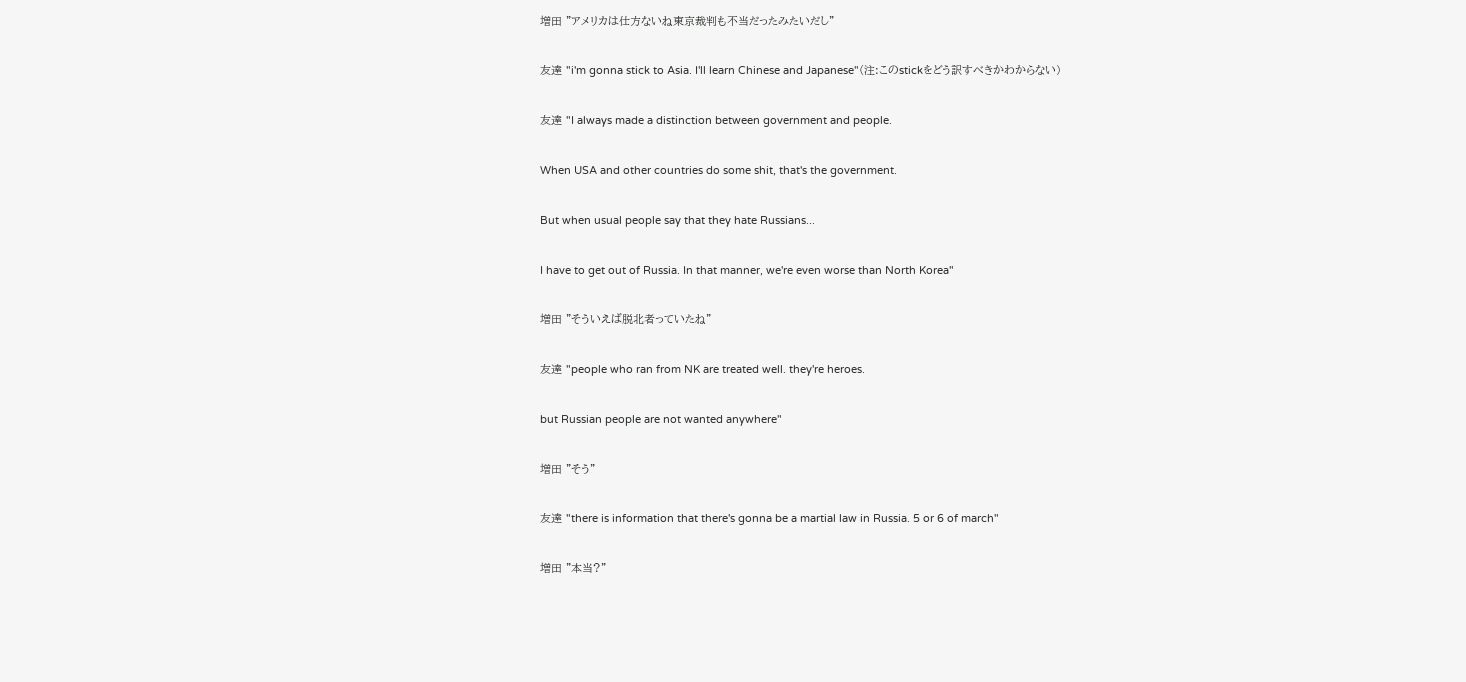増田 "アメリカは仕方ないね東京裁判も不当だったみたいだし"

友達 "i'm gonna stick to Asia. I'll learn Chinese and Japanese"(注:このstickをどう訳すべきかわからない)

友達 "I always made a distinction between government and people.

When USA and other countries do some shit, that's the government.

But when usual people say that they hate Russians...

I have to get out of Russia. In that manner, we're even worse than North Korea"

増田 "そういえば脱北者っていたね"

友達 "people who ran from NK are treated well. they're heroes.

but Russian people are not wanted anywhere"

増田 "そう"

友達 "there is information that there's gonna be a martial law in Russia. 5 or 6 of march"

増田 "本当?"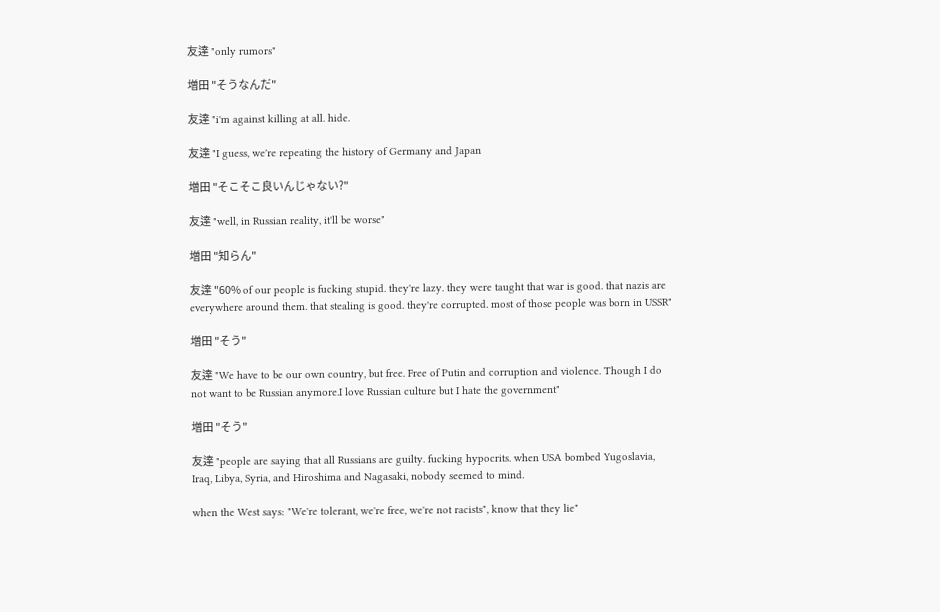友達 "only rumors"

増田 "そうなんだ"

友達 "i'm against killing at all. hide.

友達 "I guess, we're repeating the history of Germany and Japan

増田 "そこそこ良いんじゃない?"

友達 "well, in Russian reality, it'll be worse"

増田 "知らん"

友達 "60% of our people is fucking stupid. they're lazy. they were taught that war is good. that nazis are everywhere around them. that stealing is good. they're corrupted. most of those people was born in USSR"

増田 "そう"

友達 "We have to be our own country, but free. Free of Putin and corruption and violence. Though I do not want to be Russian anymore.I love Russian culture but I hate the government"

増田 "そう"

友達 "people are saying that all Russians are guilty. fucking hypocrits. when USA bombed Yugoslavia, Iraq, Libya, Syria, and Hiroshima and Nagasaki, nobody seemed to mind.

when the West says: "We're tolerant, we're free, we're not racists", know that they lie"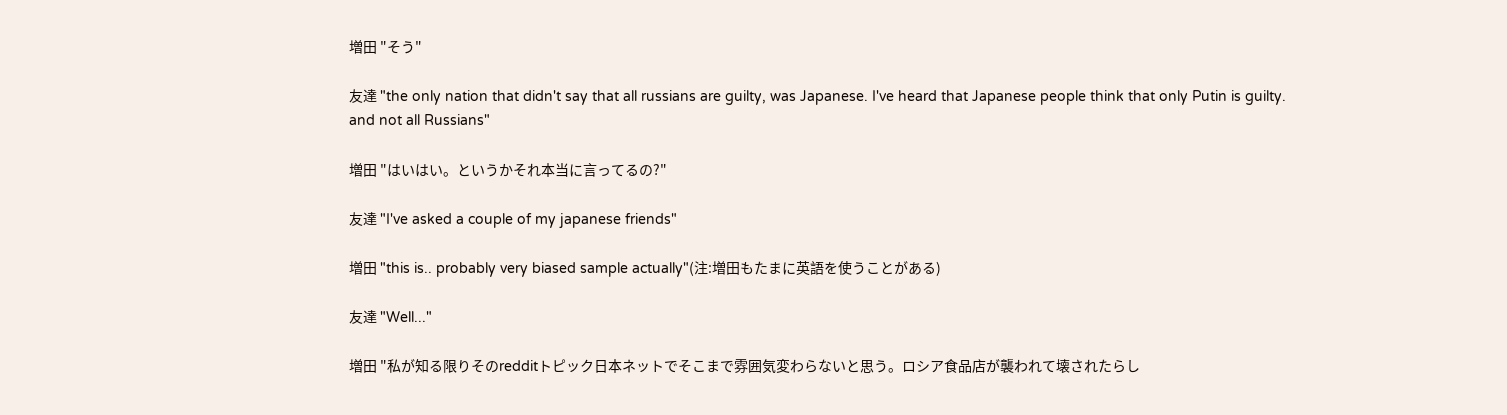増田 "そう"

友達 "the only nation that didn't say that all russians are guilty, was Japanese. I've heard that Japanese people think that only Putin is guilty. and not all Russians"

増田 "はいはい。というかそれ本当に言ってるの?"

友達 "I've asked a couple of my japanese friends"

増田 "this is.. probably very biased sample actually"(注:増田もたまに英語を使うことがある)

友達 "Well..."

増田 "私が知る限りそのredditトピック日本ネットでそこまで雰囲気変わらないと思う。ロシア食品店が襲われて壊されたらし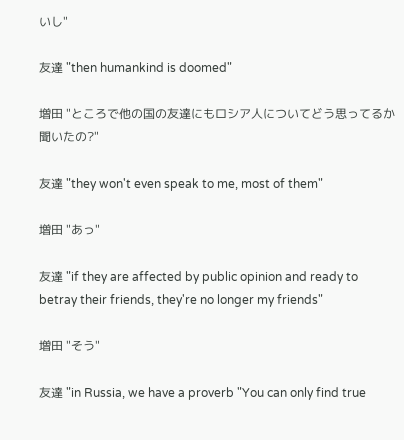いし"

友達 "then humankind is doomed"

増田 "ところで他の国の友達にもロシア人についてどう思ってるか聞いたの?"

友達 "they won't even speak to me, most of them"

増田 "あっ"

友達 "if they are affected by public opinion and ready to betray their friends, they're no longer my friends"

増田 "そう"

友達 "in Russia, we have a proverb "You can only find true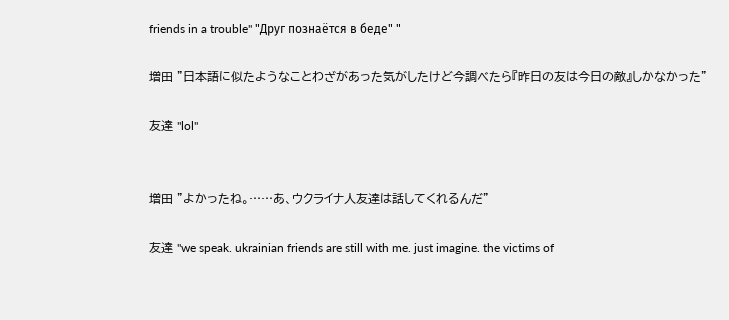friends in a trouble" "Друг познаётся в беде" "

増田 "日本語に似たようなことわざがあった気がしたけど今調べたら『昨日の友は今日の敵』しかなかった"

友達 "lol"


増田 "よかったね。……あ、ウクライナ人友達は話してくれるんだ"

友達 "we speak. ukrainian friends are still with me. just imagine. the victims of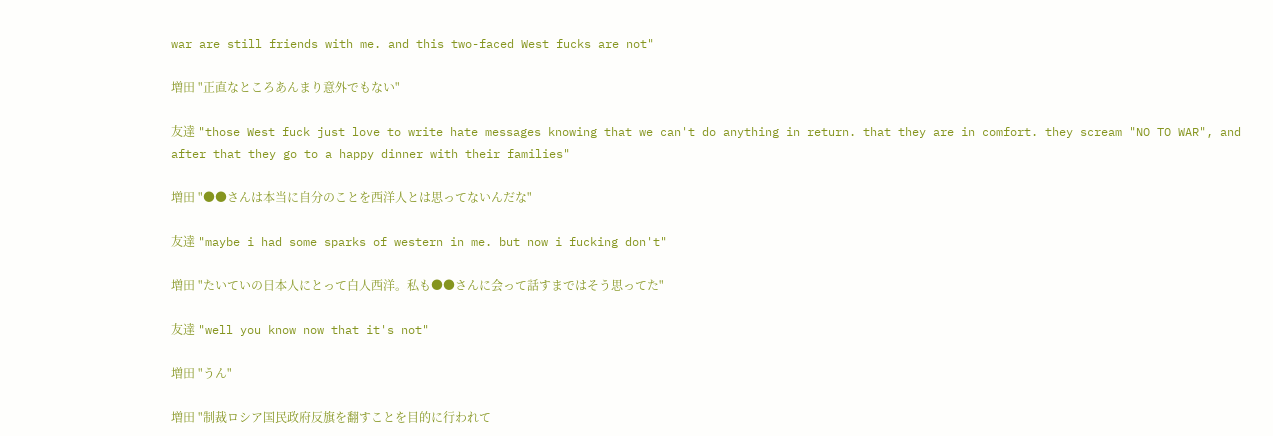war are still friends with me. and this two-faced West fucks are not"

増田 "正直なところあんまり意外でもない"

友達 "those West fuck just love to write hate messages knowing that we can't do anything in return. that they are in comfort. they scream "NO TO WAR", and after that they go to a happy dinner with their families"

増田 "●●さんは本当に自分のことを西洋人とは思ってないんだな"

友達 "maybe i had some sparks of western in me. but now i fucking don't"

増田 "たいていの日本人にとって白人西洋。私も●●さんに会って話すまではそう思ってた"

友達 "well you know now that it's not"

増田 "うん"

増田 "制裁ロシア国民政府反旗を翻すことを目的に行われて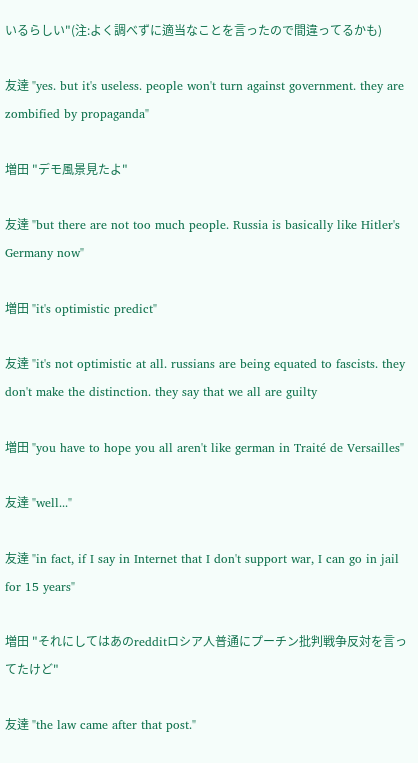いるらしい"(注:よく調べずに適当なことを言ったので間違ってるかも)

友達 "yes. but it's useless. people won't turn against government. they are zombified by propaganda"

増田 "デモ風景見たよ"

友達 "but there are not too much people. Russia is basically like Hitler's Germany now"

増田 "it's optimistic predict"

友達 "it's not optimistic at all. russians are being equated to fascists. they don't make the distinction. they say that we all are guilty

増田 "you have to hope you all aren't like german in Traité de Versailles"

友達 "well..."

友達 "in fact, if I say in Internet that I don't support war, I can go in jail for 15 years"

増田 "それにしてはあのredditロシア人普通にプーチン批判戦争反対を言ってたけど"

友達 "the law came after that post."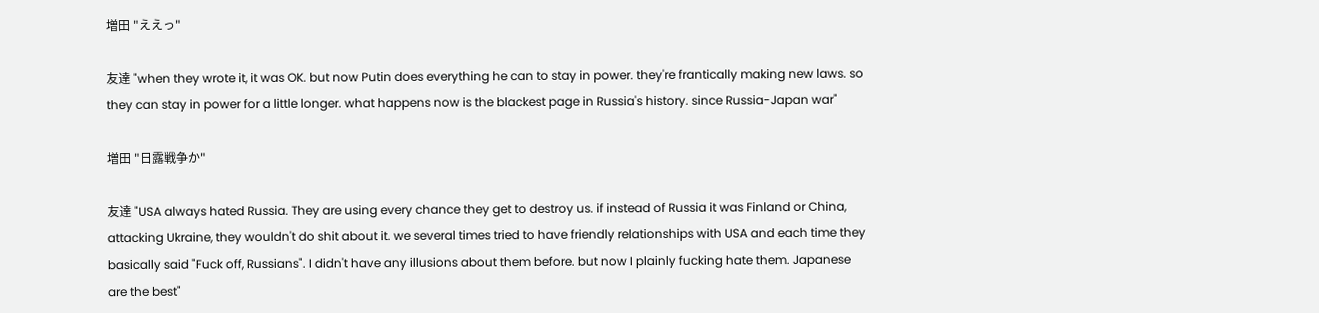増田 "ええっ"

友達 "when they wrote it, it was OK. but now Putin does everything he can to stay in power. they're frantically making new laws. so they can stay in power for a little longer. what happens now is the blackest page in Russia's history. since Russia-Japan war"

増田 "日露戦争か"

友達 "USA always hated Russia. They are using every chance they get to destroy us. if instead of Russia it was Finland or China, attacking Ukraine, they wouldn't do shit about it. we several times tried to have friendly relationships with USA and each time they basically said "Fuck off, Russians". I didn't have any illusions about them before. but now I plainly fucking hate them. Japanese are the best"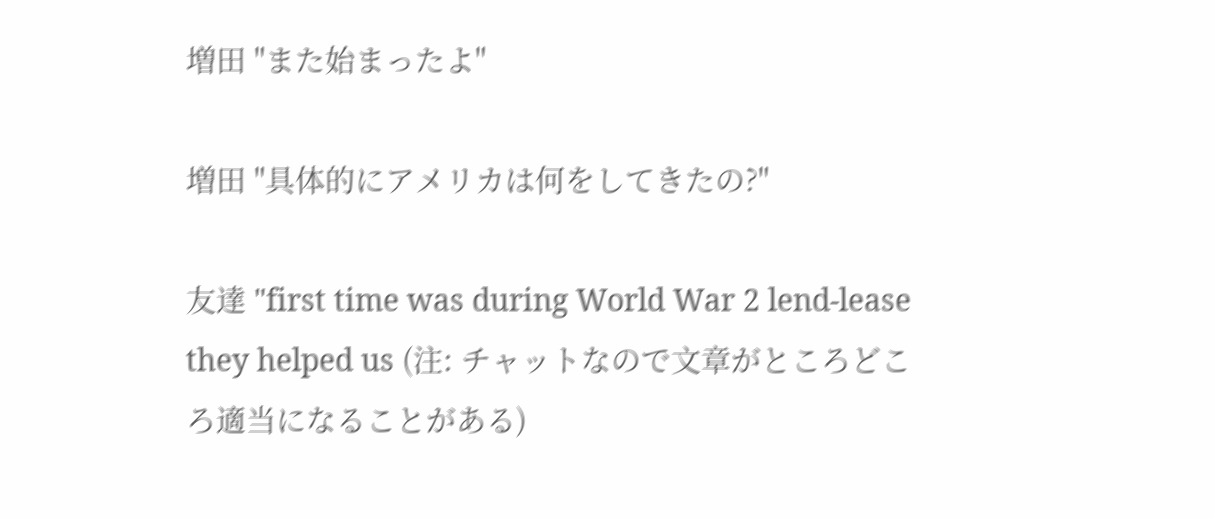増田 "また始まったよ"

増田 "具体的にアメリカは何をしてきたの?"

友達 "first time was during World War 2 lend-lease they helped us (注: チャットなので文章がところどころ適当になることがある)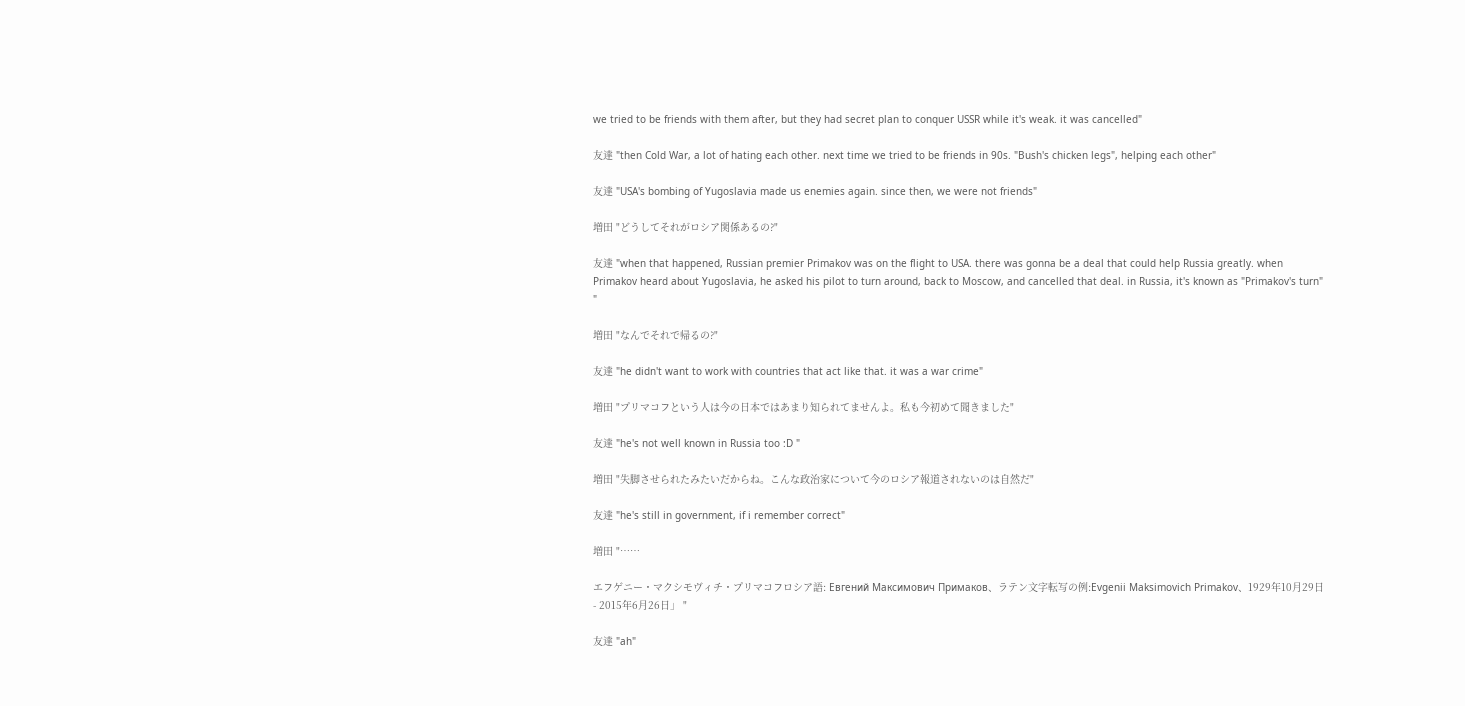we tried to be friends with them after, but they had secret plan to conquer USSR while it's weak. it was cancelled"

友達 "then Cold War, a lot of hating each other. next time we tried to be friends in 90s. "Bush's chicken legs", helping each other"

友達 "USA's bombing of Yugoslavia made us enemies again. since then, we were not friends"

増田 "どうしてそれがロシア関係あるの?"

友達 "when that happened, Russian premier Primakov was on the flight to USA. there was gonna be a deal that could help Russia greatly. when Primakov heard about Yugoslavia, he asked his pilot to turn around, back to Moscow, and cancelled that deal. in Russia, it's known as "Primakov's turn" "

増田 "なんでそれで帰るの?"

友達 "he didn't want to work with countries that act like that. it was a war crime"

増田 "プリマコフという人は今の日本ではあまり知られてませんよ。私も今初めて聞きました"

友達 "he's not well known in Russia too :D "

増田 "失脚させられたみたいだからね。こんな政治家について今のロシア報道されないのは自然だ"

友達 "he's still in government, if i remember correct"

増田 "……

エフゲニー・マクシモヴィチ・プリマコフロシア語: Евгений Максимович Примаков、ラテン文字転写の例:Evgenii Maksimovich Primakov、1929年10月29日 - 2015年6月26日」 "

友達 "ah"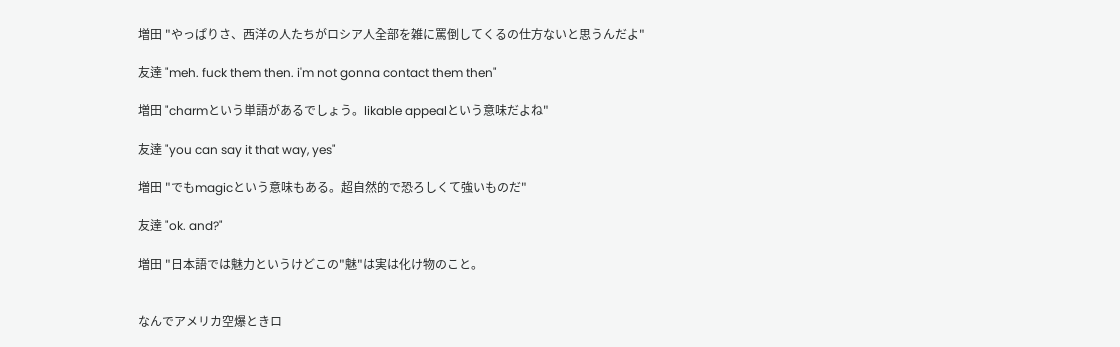増田 "やっぱりさ、西洋の人たちがロシア人全部を雑に罵倒してくるの仕方ないと思うんだよ"

友達 "meh. fuck them then. i'm not gonna contact them then"

増田 "charmという単語があるでしょう。likable appealという意味だよね"

友達 "you can say it that way, yes"

増田 "でもmagicという意味もある。超自然的で恐ろしくて強いものだ"

友達 "ok. and?"

増田 "日本語では魅力というけどこの"魅"は実は化け物のこと。


なんでアメリカ空爆ときロ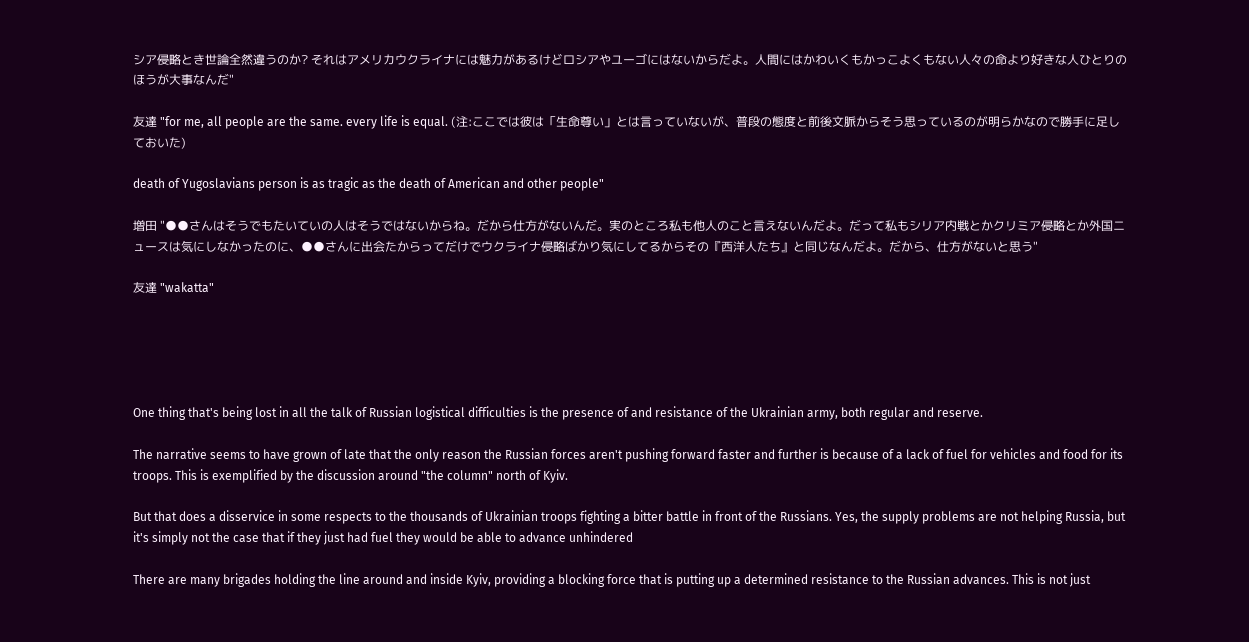シア侵略とき世論全然違うのか? それはアメリカウクライナには魅力があるけどロシアやユーゴにはないからだよ。人間にはかわいくもかっこよくもない人々の命より好きな人ひとりのほうが大事なんだ"

友達 "for me, all people are the same. every life is equal. (注:ここでは彼は「生命尊い」とは言っていないが、普段の態度と前後文脈からそう思っているのが明らかなので勝手に足しておいた)

death of Yugoslavians person is as tragic as the death of American and other people"

増田 "●●さんはそうでもたいていの人はそうではないからね。だから仕方がないんだ。実のところ私も他人のこと言えないんだよ。だって私もシリア内戦とかクリミア侵略とか外国ニュースは気にしなかったのに、●●さんに出会たからってだけでウクライナ侵略ばかり気にしてるからその『西洋人たち』と同じなんだよ。だから、仕方がないと思う"

友達 "wakatta"





One thing that's being lost in all the talk of Russian logistical difficulties is the presence of and resistance of the Ukrainian army, both regular and reserve.

The narrative seems to have grown of late that the only reason the Russian forces aren't pushing forward faster and further is because of a lack of fuel for vehicles and food for its troops. This is exemplified by the discussion around "the column" north of Kyiv.

But that does a disservice in some respects to the thousands of Ukrainian troops fighting a bitter battle in front of the Russians. Yes, the supply problems are not helping Russia, but it's simply not the case that if they just had fuel they would be able to advance unhindered

There are many brigades holding the line around and inside Kyiv, providing a blocking force that is putting up a determined resistance to the Russian advances. This is not just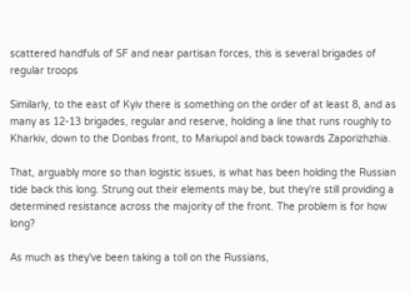scattered handfuls of SF and near partisan forces, this is several brigades of regular troops

Similarly, to the east of Kyiv there is something on the order of at least 8, and as many as 12-13 brigades, regular and reserve, holding a line that runs roughly to Kharkiv, down to the Donbas front, to Mariupol and back towards Zaporizhzhia.

That, arguably more so than logistic issues, is what has been holding the Russian tide back this long. Strung out their elements may be, but they're still providing a determined resistance across the majority of the front. The problem is for how long?

As much as they've been taking a toll on the Russians,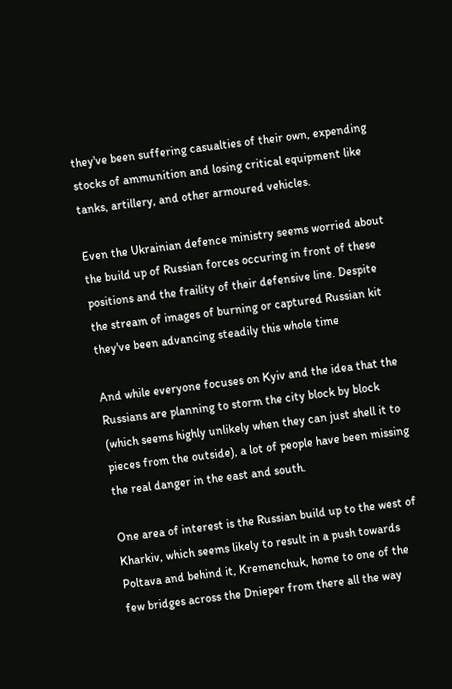they've been suffering casualties of their own, expending stocks of ammunition and losing critical equipment like tanks, artillery, and other armoured vehicles.

Even the Ukrainian defence ministry seems worried about the build up of Russian forces occuring in front of these positions and the fraility of their defensive line. Despite the stream of images of burning or captured Russian kit they've been advancing steadily this whole time

And while everyone focuses on Kyiv and the idea that the Russians are planning to storm the city block by block (which seems highly unlikely when they can just shell it to pieces from the outside), a lot of people have been missing the real danger in the east and south.

One area of interest is the Russian build up to the west of Kharkiv, which seems likely to result in a push towards Poltava and behind it, Kremenchuk, home to one of the few bridges across the Dnieper from there all the way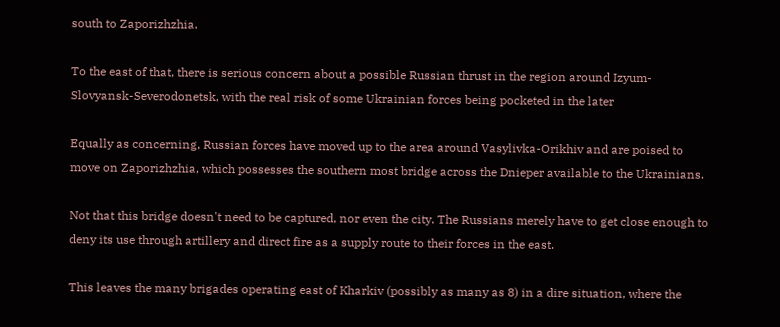south to Zaporizhzhia.

To the east of that, there is serious concern about a possible Russian thrust in the region around Izyum-Slovyansk-Severodonetsk, with the real risk of some Ukrainian forces being pocketed in the later

Equally as concerning, Russian forces have moved up to the area around Vasylivka-Orikhiv and are poised to move on Zaporizhzhia, which possesses the southern most bridge across the Dnieper available to the Ukrainians.

Not that this bridge doesn't need to be captured, nor even the city. The Russians merely have to get close enough to deny its use through artillery and direct fire as a supply route to their forces in the east.

This leaves the many brigades operating east of Kharkiv (possibly as many as 8) in a dire situation, where the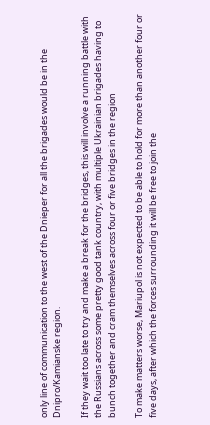only line of communication to the west of the Dnieper for all the brigades would be in the Dnipro/Kamianske region.

If they wait too late to try and make a break for the bridges, this will involve a running battle with the Russians across some pretty good tank country, with multiple Ukrainian brigades having to bunch together and cram themselves across four or five bridges in the region

To make matters worse, Mariupol is not expected to be able to hold for more than another four or five days, after which the forces surrounding it will be free to join the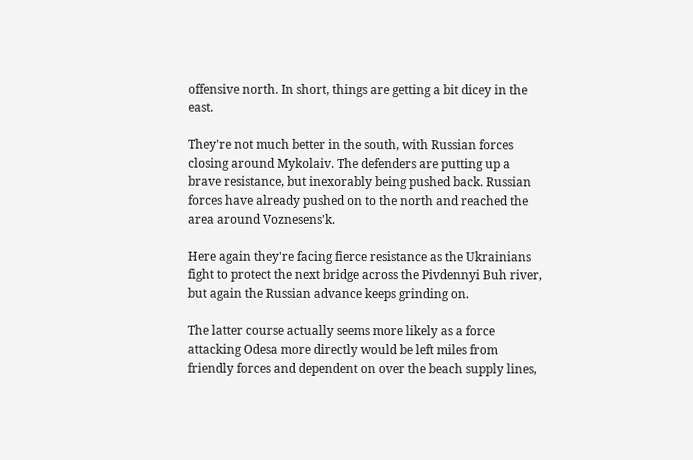offensive north. In short, things are getting a bit dicey in the east.

They're not much better in the south, with Russian forces closing around Mykolaiv. The defenders are putting up a brave resistance, but inexorably being pushed back. Russian forces have already pushed on to the north and reached the area around Voznesens'k.

Here again they're facing fierce resistance as the Ukrainians fight to protect the next bridge across the Pivdennyi Buh river, but again the Russian advance keeps grinding on.

The latter course actually seems more likely as a force attacking Odesa more directly would be left miles from friendly forces and dependent on over the beach supply lines,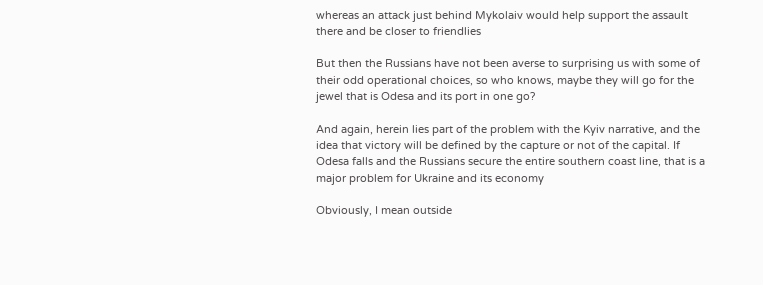whereas an attack just behind Mykolaiv would help support the assault there and be closer to friendlies

But then the Russians have not been averse to surprising us with some of their odd operational choices, so who knows, maybe they will go for the jewel that is Odesa and its port in one go?

And again, herein lies part of the problem with the Kyiv narrative, and the idea that victory will be defined by the capture or not of the capital. If Odesa falls and the Russians secure the entire southern coast line, that is a major problem for Ukraine and its economy

Obviously, I mean outside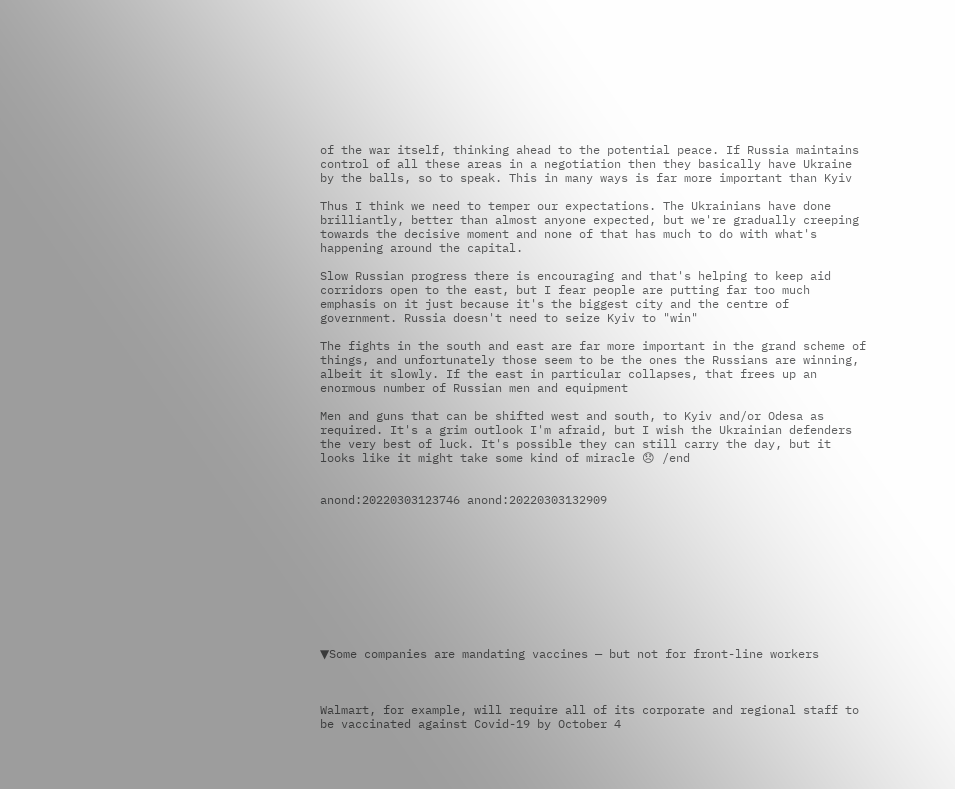of the war itself, thinking ahead to the potential peace. If Russia maintains control of all these areas in a negotiation then they basically have Ukraine by the balls, so to speak. This in many ways is far more important than Kyiv

Thus I think we need to temper our expectations. The Ukrainians have done brilliantly, better than almost anyone expected, but we're gradually creeping towards the decisive moment and none of that has much to do with what's happening around the capital.

Slow Russian progress there is encouraging and that's helping to keep aid corridors open to the east, but I fear people are putting far too much emphasis on it just because it's the biggest city and the centre of government. Russia doesn't need to seize Kyiv to "win"

The fights in the south and east are far more important in the grand scheme of things, and unfortunately those seem to be the ones the Russians are winning, albeit it slowly. If the east in particular collapses, that frees up an enormous number of Russian men and equipment

Men and guns that can be shifted west and south, to Kyiv and/or Odesa as required. It's a grim outlook I'm afraid, but I wish the Ukrainian defenders the very best of luck. It's possible they can still carry the day, but it looks like it might take some kind of miracle 😞 /end


anond:20220303123746 anond:20220303132909










▼Some companies are mandating vaccines — but not for front-line workers



Walmart, for example, will require all of its corporate and regional staff to be vaccinated against Covid-19 by October 4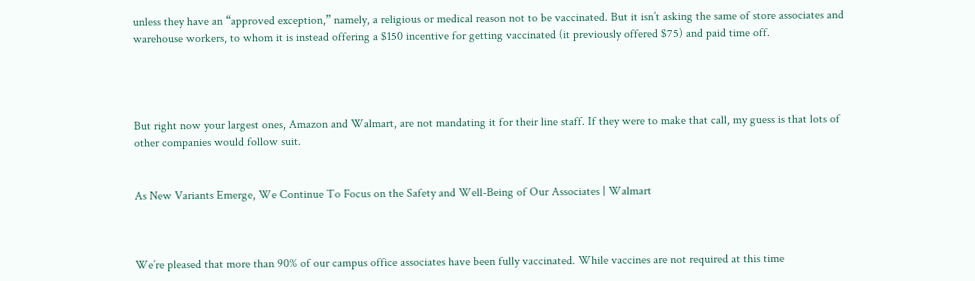unless they have an “approved exception,” namely, a religious or medical reason not to be vaccinated. But it isn’t asking the same of store associates and warehouse workers, to whom it is instead offering a $150 incentive for getting vaccinated (it previously offered $75) and paid time off.




But right now your largest ones, Amazon and Walmart, are not mandating it for their line staff. If they were to make that call, my guess is that lots of other companies would follow suit.


As New Variants Emerge, We Continue To Focus on the Safety and Well-Being of Our Associates | Walmart



We’re pleased that more than 90% of our campus office associates have been fully vaccinated. While vaccines are not required at this time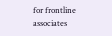for frontline associates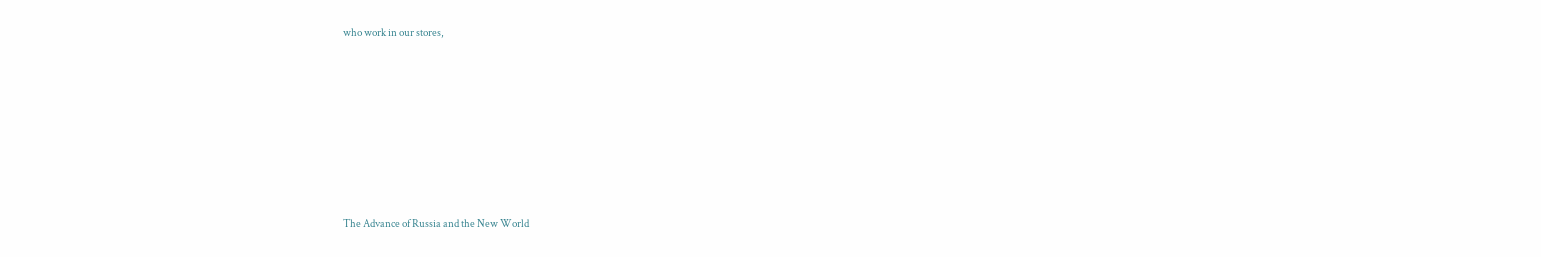who work in our stores,







The Advance of Russia and the New World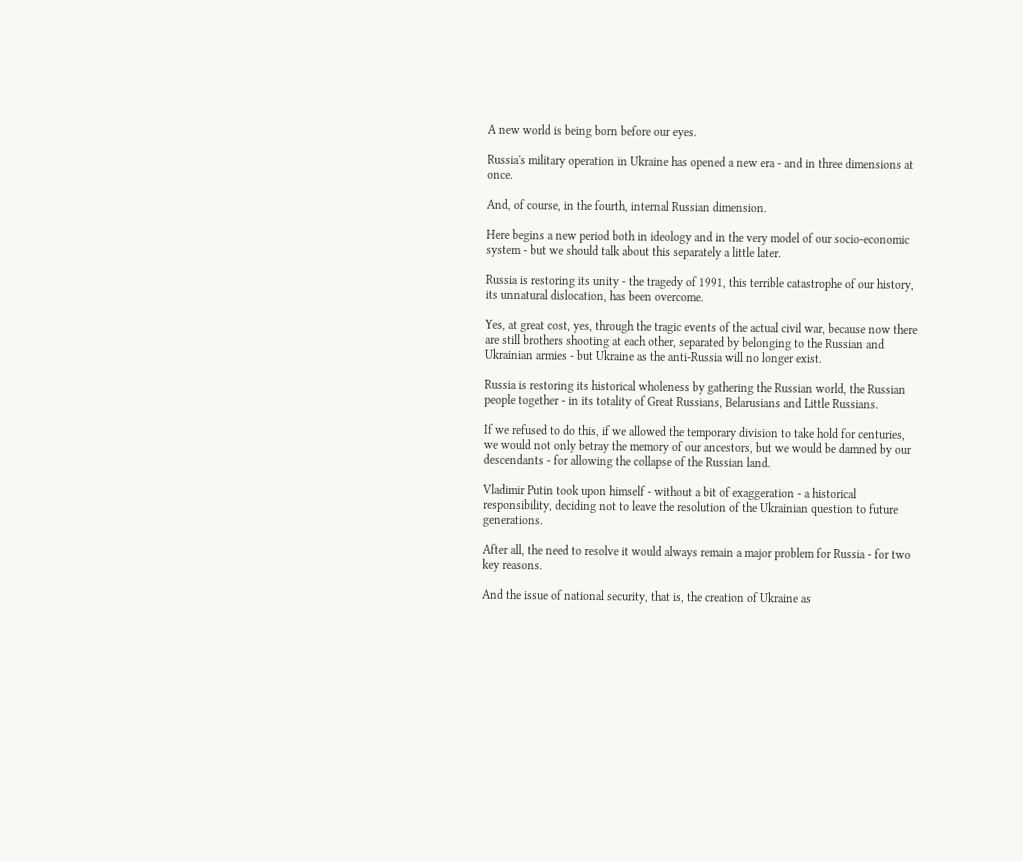A new world is being born before our eyes.

Russia's military operation in Ukraine has opened a new era - and in three dimensions at once.

And, of course, in the fourth, internal Russian dimension.

Here begins a new period both in ideology and in the very model of our socio-economic system - but we should talk about this separately a little later.

Russia is restoring its unity - the tragedy of 1991, this terrible catastrophe of our history, its unnatural dislocation, has been overcome.

Yes, at great cost, yes, through the tragic events of the actual civil war, because now there are still brothers shooting at each other, separated by belonging to the Russian and Ukrainian armies - but Ukraine as the anti-Russia will no longer exist.

Russia is restoring its historical wholeness by gathering the Russian world, the Russian people together - in its totality of Great Russians, Belarusians and Little Russians.

If we refused to do this, if we allowed the temporary division to take hold for centuries, we would not only betray the memory of our ancestors, but we would be damned by our descendants - for allowing the collapse of the Russian land.

Vladimir Putin took upon himself - without a bit of exaggeration - a historical responsibility, deciding not to leave the resolution of the Ukrainian question to future generations.

After all, the need to resolve it would always remain a major problem for Russia - for two key reasons.

And the issue of national security, that is, the creation of Ukraine as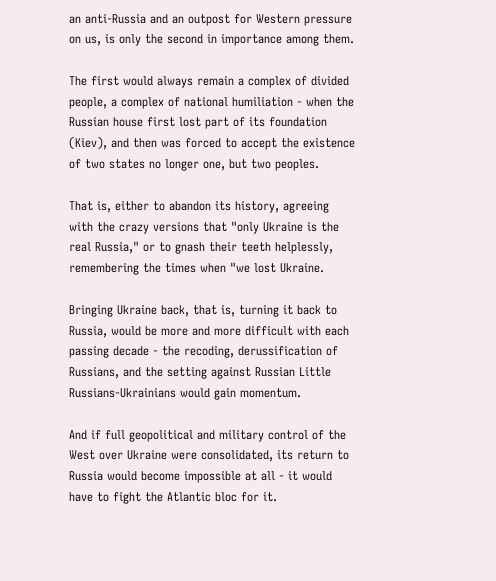an anti-Russia and an outpost for Western pressure on us, is only the second in importance among them.

The first would always remain a complex of divided people, a complex of national humiliation - when the Russian house first lost part of its foundation (Kiev), and then was forced to accept the existence of two states no longer one, but two peoples.

That is, either to abandon its history, agreeing with the crazy versions that "only Ukraine is the real Russia," or to gnash their teeth helplessly, remembering the times when "we lost Ukraine.

Bringing Ukraine back, that is, turning it back to Russia, would be more and more difficult with each passing decade - the recoding, derussification of Russians, and the setting against Russian Little Russians-Ukrainians would gain momentum.

And if full geopolitical and military control of the West over Ukraine were consolidated, its return to Russia would become impossible at all - it would have to fight the Atlantic bloc for it.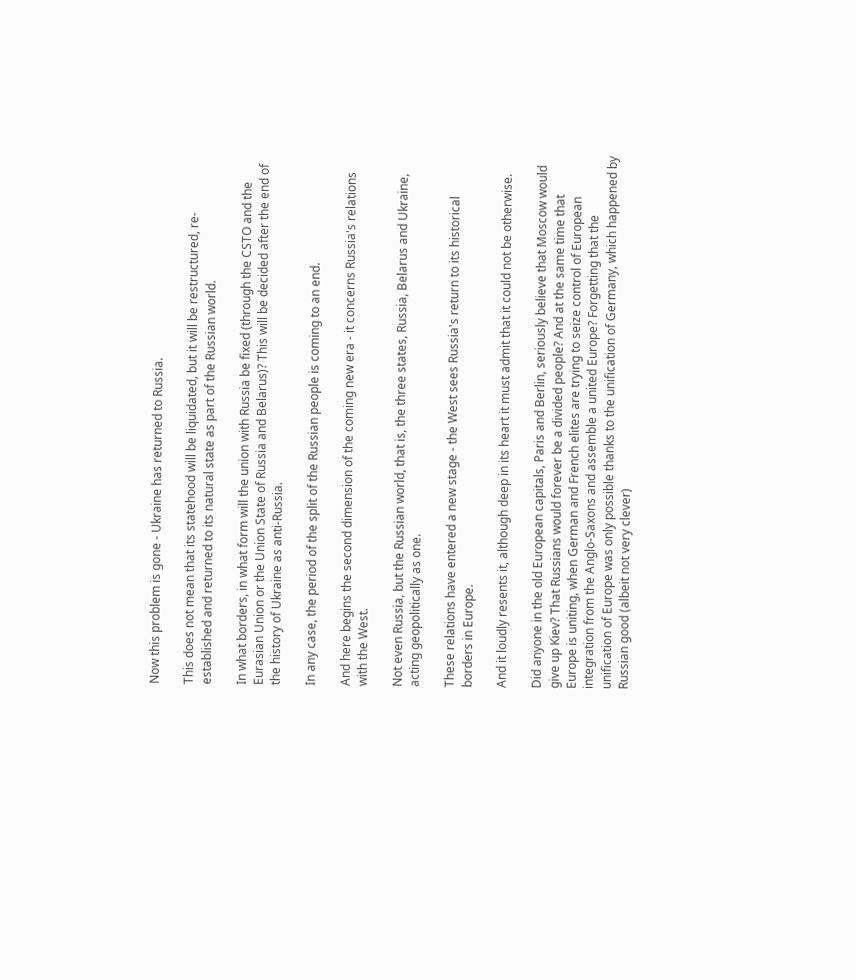Now this problem is gone - Ukraine has returned to Russia.

This does not mean that its statehood will be liquidated, but it will be restructured, re-established and returned to its natural state as part of the Russian world.

In what borders, in what form will the union with Russia be fixed (through the CSTO and the Eurasian Union or the Union State of Russia and Belarus)? This will be decided after the end of the history of Ukraine as anti-Russia.

In any case, the period of the split of the Russian people is coming to an end.

And here begins the second dimension of the coming new era - it concerns Russia's relations with the West.

Not even Russia, but the Russian world, that is, the three states, Russia, Belarus and Ukraine, acting geopolitically as one.

These relations have entered a new stage - the West sees Russia's return to its historical borders in Europe.

And it loudly resents it, although deep in its heart it must admit that it could not be otherwise.

Did anyone in the old European capitals, Paris and Berlin, seriously believe that Moscow would give up Kiev? That Russians would forever be a divided people? And at the same time that Europe is uniting, when German and French elites are trying to seize control of European integration from the Anglo-Saxons and assemble a united Europe? Forgetting that the unification of Europe was only possible thanks to the unification of Germany, which happened by Russian good (albeit not very clever)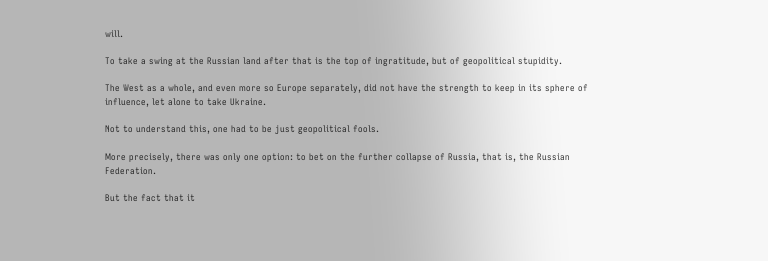will.

To take a swing at the Russian land after that is the top of ingratitude, but of geopolitical stupidity.

The West as a whole, and even more so Europe separately, did not have the strength to keep in its sphere of influence, let alone to take Ukraine.

Not to understand this, one had to be just geopolitical fools.

More precisely, there was only one option: to bet on the further collapse of Russia, that is, the Russian Federation.

But the fact that it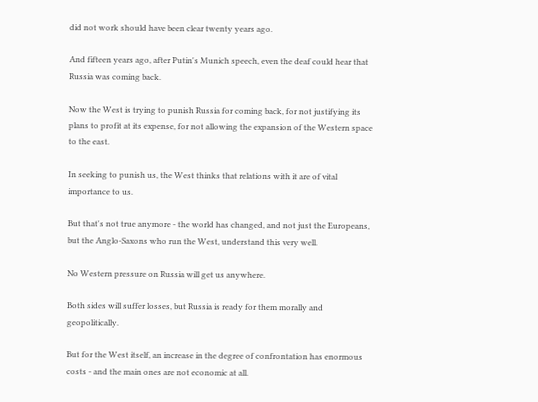did not work should have been clear twenty years ago.

And fifteen years ago, after Putin's Munich speech, even the deaf could hear that Russia was coming back.

Now the West is trying to punish Russia for coming back, for not justifying its plans to profit at its expense, for not allowing the expansion of the Western space to the east.

In seeking to punish us, the West thinks that relations with it are of vital importance to us.

But that's not true anymore - the world has changed, and not just the Europeans, but the Anglo-Saxons who run the West, understand this very well.

No Western pressure on Russia will get us anywhere.

Both sides will suffer losses, but Russia is ready for them morally and geopolitically.

But for the West itself, an increase in the degree of confrontation has enormous costs - and the main ones are not economic at all.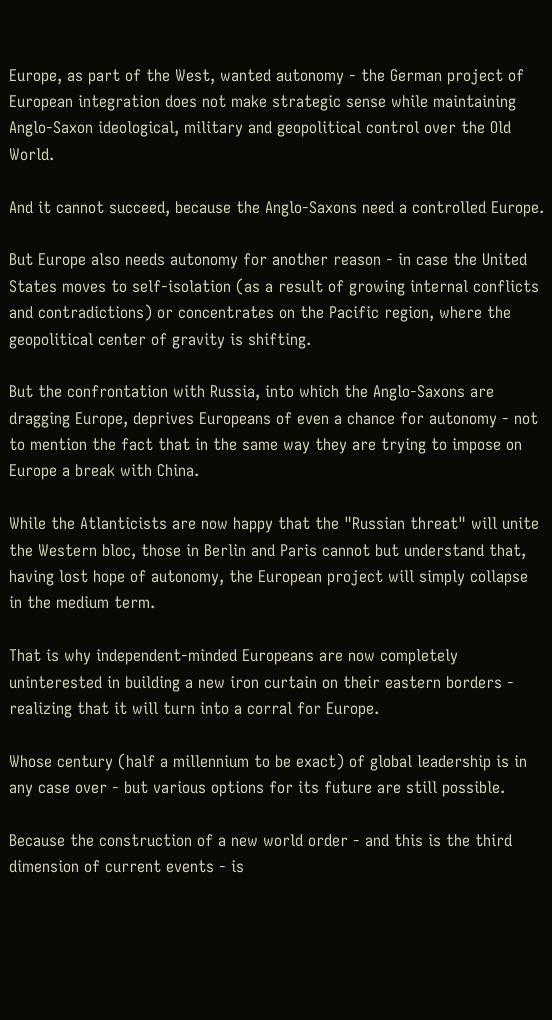Europe, as part of the West, wanted autonomy - the German project of European integration does not make strategic sense while maintaining Anglo-Saxon ideological, military and geopolitical control over the Old World.

And it cannot succeed, because the Anglo-Saxons need a controlled Europe.

But Europe also needs autonomy for another reason - in case the United States moves to self-isolation (as a result of growing internal conflicts and contradictions) or concentrates on the Pacific region, where the geopolitical center of gravity is shifting.

But the confrontation with Russia, into which the Anglo-Saxons are dragging Europe, deprives Europeans of even a chance for autonomy - not to mention the fact that in the same way they are trying to impose on Europe a break with China.

While the Atlanticists are now happy that the "Russian threat" will unite the Western bloc, those in Berlin and Paris cannot but understand that, having lost hope of autonomy, the European project will simply collapse in the medium term.

That is why independent-minded Europeans are now completely uninterested in building a new iron curtain on their eastern borders - realizing that it will turn into a corral for Europe.

Whose century (half a millennium to be exact) of global leadership is in any case over - but various options for its future are still possible.

Because the construction of a new world order - and this is the third dimension of current events - is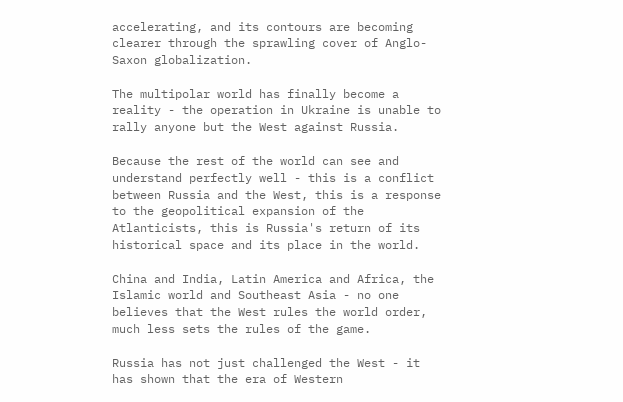accelerating, and its contours are becoming clearer through the sprawling cover of Anglo-Saxon globalization.

The multipolar world has finally become a reality - the operation in Ukraine is unable to rally anyone but the West against Russia.

Because the rest of the world can see and understand perfectly well - this is a conflict between Russia and the West, this is a response to the geopolitical expansion of the Atlanticists, this is Russia's return of its historical space and its place in the world.

China and India, Latin America and Africa, the Islamic world and Southeast Asia - no one believes that the West rules the world order, much less sets the rules of the game.

Russia has not just challenged the West - it has shown that the era of Western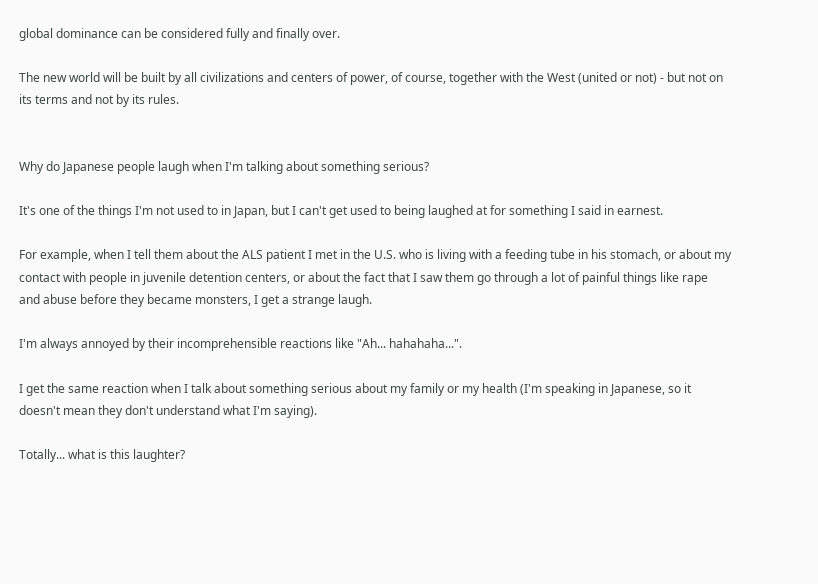global dominance can be considered fully and finally over.

The new world will be built by all civilizations and centers of power, of course, together with the West (united or not) - but not on its terms and not by its rules.


Why do Japanese people laugh when I'm talking about something serious?

It's one of the things I'm not used to in Japan, but I can't get used to being laughed at for something I said in earnest.

For example, when I tell them about the ALS patient I met in the U.S. who is living with a feeding tube in his stomach, or about my contact with people in juvenile detention centers, or about the fact that I saw them go through a lot of painful things like rape and abuse before they became monsters, I get a strange laugh.

I'm always annoyed by their incomprehensible reactions like "Ah... hahahaha...".

I get the same reaction when I talk about something serious about my family or my health (I'm speaking in Japanese, so it doesn't mean they don't understand what I'm saying).

Totally... what is this laughter?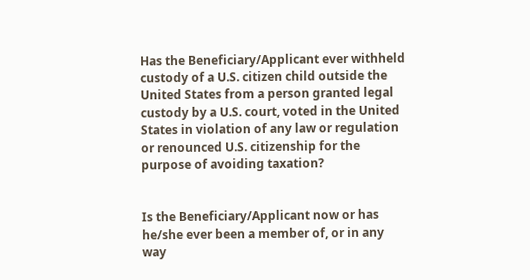Has the Beneficiary/Applicant ever withheld custody of a U.S. citizen child outside the United States from a person granted legal custody by a U.S. court, voted in the United States in violation of any law or regulation or renounced U.S. citizenship for the purpose of avoiding taxation?


Is the Beneficiary/Applicant now or has he/she ever been a member of, or in any way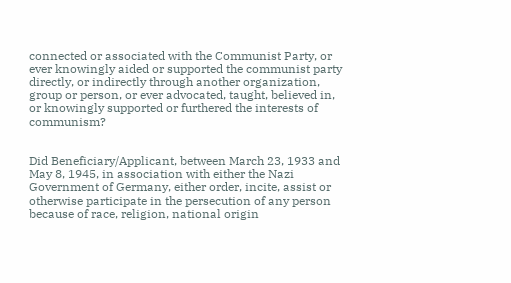connected or associated with the Communist Party, or ever knowingly aided or supported the communist party directly, or indirectly through another organization, group or person, or ever advocated, taught, believed in, or knowingly supported or furthered the interests of communism?


Did Beneficiary/Applicant, between March 23, 1933 and May 8, 1945, in association with either the Nazi Government of Germany, either order, incite, assist or otherwise participate in the persecution of any person because of race, religion, national origin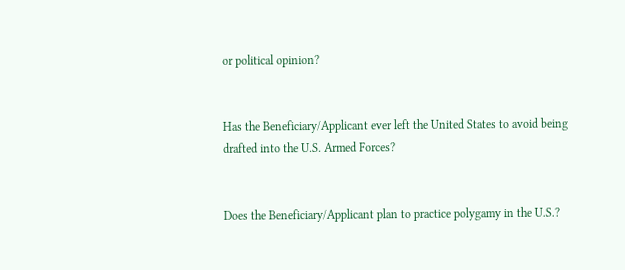or political opinion?


Has the Beneficiary/Applicant ever left the United States to avoid being drafted into the U.S. Armed Forces?


Does the Beneficiary/Applicant plan to practice polygamy in the U.S.?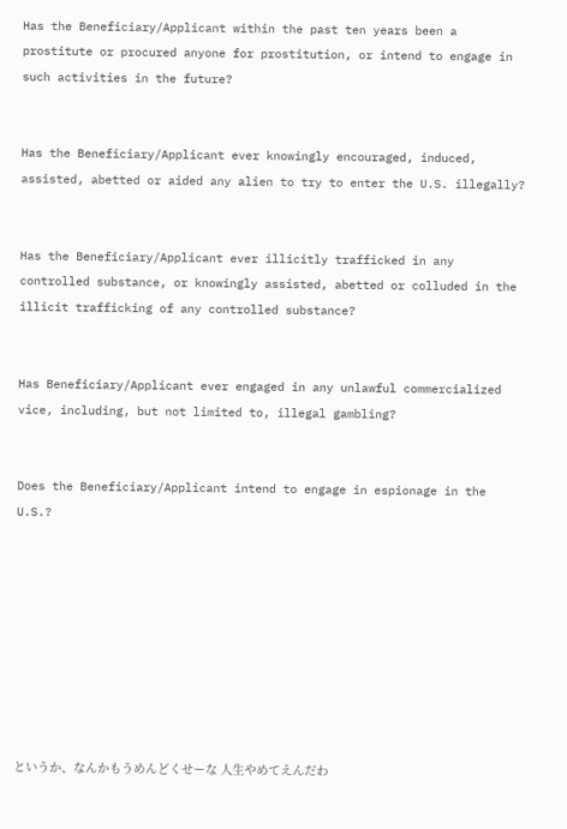Has the Beneficiary/Applicant within the past ten years been a prostitute or procured anyone for prostitution, or intend to engage in such activities in the future?


Has the Beneficiary/Applicant ever knowingly encouraged, induced, assisted, abetted or aided any alien to try to enter the U.S. illegally?


Has the Beneficiary/Applicant ever illicitly trafficked in any controlled substance, or knowingly assisted, abetted or colluded in the illicit trafficking of any controlled substance?


Has Beneficiary/Applicant ever engaged in any unlawful commercialized vice, including, but not limited to, illegal gambling?


Does the Beneficiary/Applicant intend to engage in espionage in the U.S.?









というか、なんかもうめんどくせーな 人生やめてえんだわ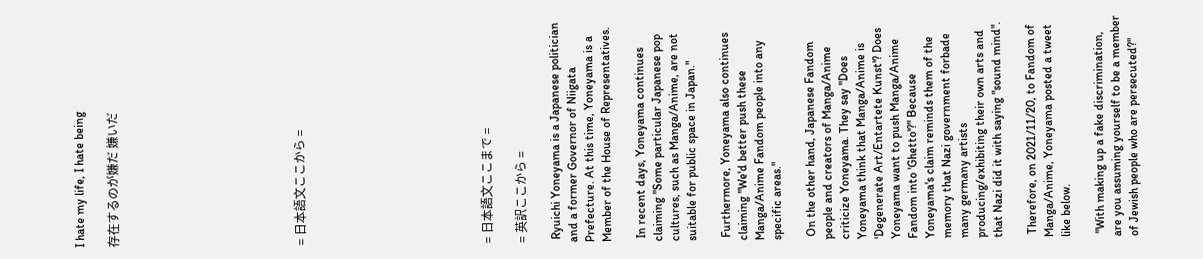I hate my life, I hate being

存在するのが嫌だ 嫌いだ










= 日本語文ここから =










= 日本語文ここまで =

= 英訳ここから =

 Ryuichi Yoneyama is a Japanese politician and a former Governor of Niigata Prefecture. At this time, Yoneyama is a Member of the House of Representatives.

 In recent days, Yoneyama continues claiming "Some particular Japanese pop cultures, such as Manga/Anime, are not suitable for public space in Japan."

 Furthermore, Yoneyama also continues claiming "We'd better push these Manga/Anime Fandom people into any specific areas."

 On the other hand, Japanese Fandom people and creators of Manga/Anime criticize Yoneyama. They say "Does Yoneyama think that Manga/Anime is 'Degenerate Art/Entartete Kunst'? Does Yoneyama want to push Manga/Anime Fandom into 'Ghetto'?" Because Yoneyama's claim reminds them of the memory that Nazi government forbade many germany artists producing/exhibiting their own arts and that Nazi did it with saying "sound mind".

 Therefore, on 2021/11/20, to Fandom of Manga/Anime, Yoneyama posted a tweet like below.

 "With making up a fake discrimination, are you assuming yourself to be a member of Jewish people who are persecuted?"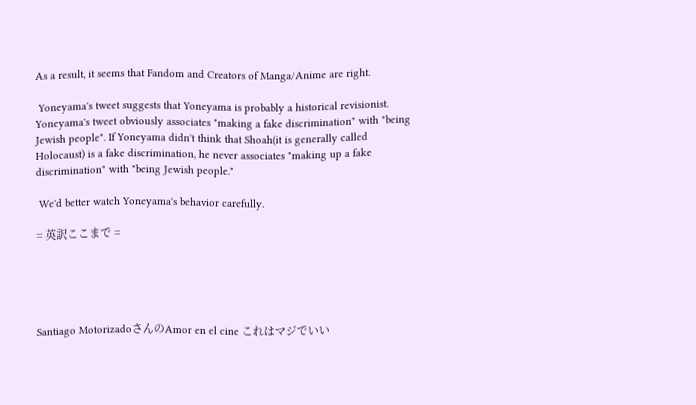As a result, it seems that Fandom and Creators of Manga/Anime are right.

 Yoneyama's tweet suggests that Yoneyama is probably a historical revisionist. Yoneyama's tweet obviously associates "making a fake discrimination" with "being Jewish people". If Yoneyama didn't think that Shoah(it is generally called Holocaust) is a fake discrimination, he never associates "making up a fake discrimination" with "being Jewish people."

 We'd better watch Yoneyama's behavior carefully.

= 英訳ここまで =





Santiago MotorizadoさんのAmor en el cine これはマジでいい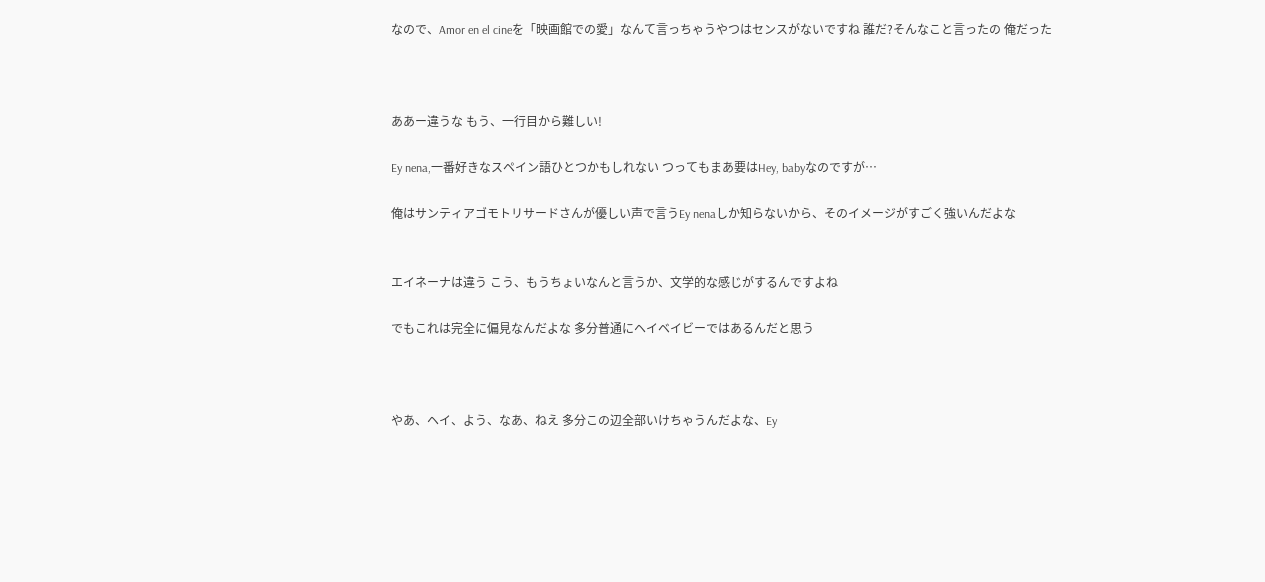なので、Amor en el cineを「映画館での愛」なんて言っちゃうやつはセンスがないですね 誰だ?そんなこと言ったの 俺だった



ああー違うな もう、一行目から難しい!

Ey nena,一番好きなスペイン語ひとつかもしれない つってもまあ要はHey, babyなのですが…

俺はサンティアゴモトリサードさんが優しい声で言うEy nenaしか知らないから、そのイメージがすごく強いんだよな


エイネーナは違う こう、もうちょいなんと言うか、文学的な感じがするんですよね

でもこれは完全に偏見なんだよな 多分普通にヘイベイビーではあるんだと思う



やあ、ヘイ、よう、なあ、ねえ 多分この辺全部いけちゃうんだよな、Ey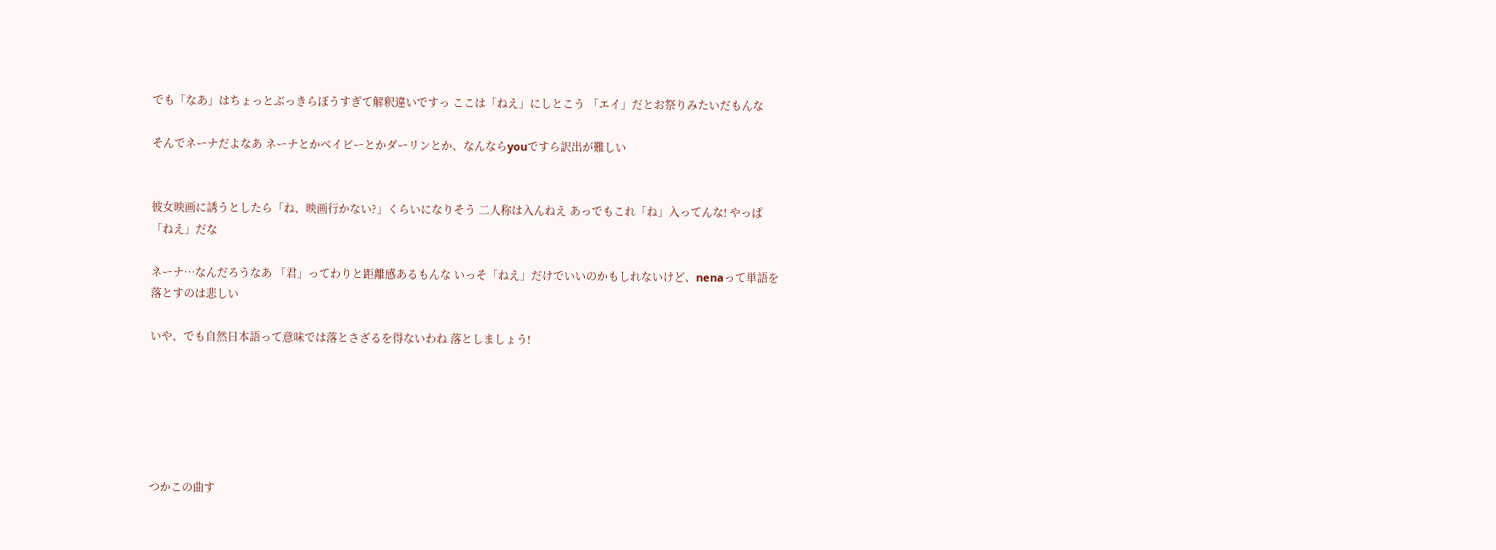でも「なあ」はちょっとぶっきらぼうすぎて解釈違いですっ ここは「ねえ」にしとこう 「エイ」だとお祭りみたいだもんな

そんでネーナだよなあ ネーナとかベイビーとかダーリンとか、なんならyouですら訳出が難しい


彼女映画に誘うとしたら「ね、映画行かない?」くらいになりそう 二人称は入んねえ あっでもこれ「ね」入ってんな! やっぱ「ねえ」だな

ネーナ…なんだろうなあ 「君」ってわりと距離感あるもんな いっそ「ねえ」だけでいいのかもしれないけど、nenaって単語を落とすのは悲しい

いや、でも自然日本語って意味では落とさざるを得ないわね 落としましょう!






つかこの曲す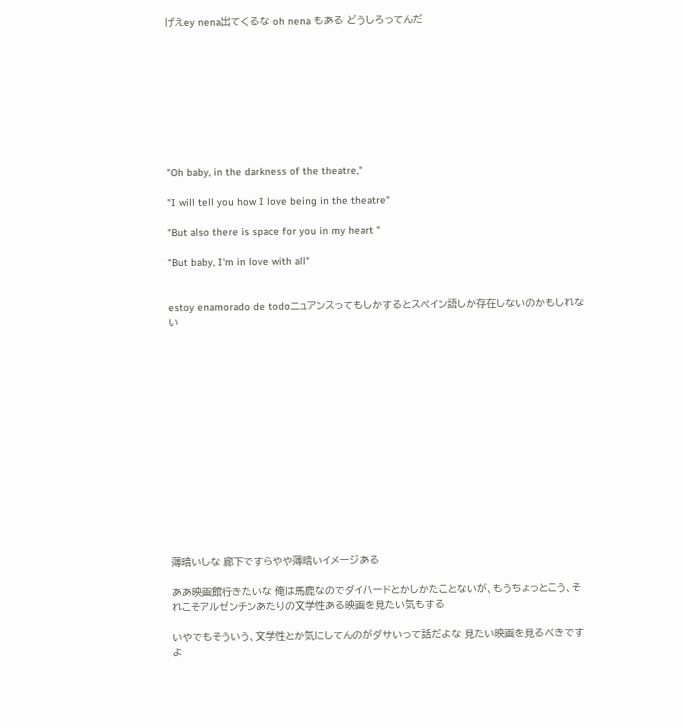げえey nena出てくるな oh nena もある どうしろってんだ









"Oh baby, in the darkness of the theatre,"

"I will tell you how I love being in the theatre"

"But also there is space for you in my heart "

"But baby, I'm in love with all"


estoy enamorado de todoニュアンスってもしかするとスペイン語しか存在しないのかもしれない















薄暗いしな 廊下ですらやや薄暗いイメージある

ああ映画館行きたいな 俺は馬鹿なのでダイハードとかしかたことないが、もうちょっとこう、それこそアルゼンチンあたりの文学性ある映画を見たい気もする

いやでもそういう、文学性とか気にしてんのがダサいって話だよな 見たい映画を見るべきですよ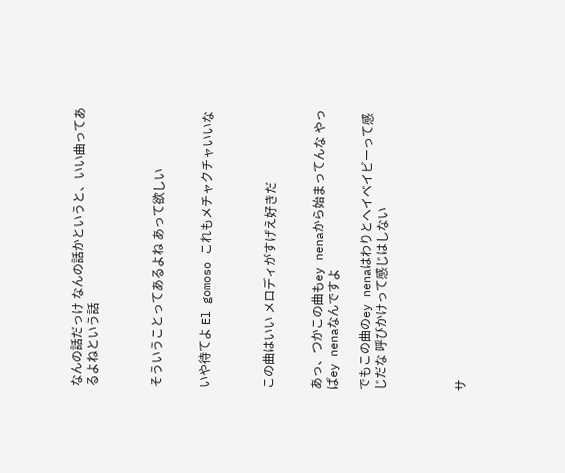なんの話だっけ なんの話かというと、いい曲ってあるよねという話



そういうことってあるよね あって欲しい


いや待てよ El gomoso これもメチャクチャいいな



この曲はいい メロディがすげえ好きだ


あっ、つかこの曲もey nenaから始まってんな やっぱey nenaなんですよ

でもこの曲のey nenaはわりとヘイベイビーって感じだな 呼びかけって感じはしない




サ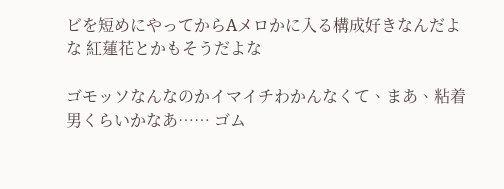ビを短めにやってからAメロかに入る構成好きなんだよな 紅蓮花とかもそうだよな

ゴモッソなんなのかイマイチわかんなくて、まあ、粘着男くらいかなあ…… ゴム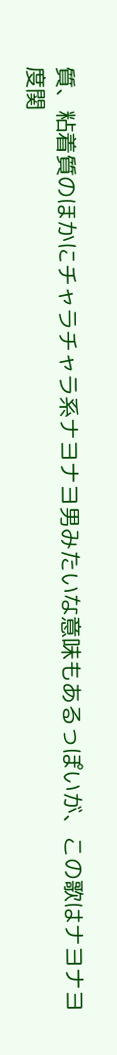質、粘着質のほかにチャラチャラ系ナヨナヨ男みたいな意味もあるっぽいが、この歌はナヨナヨ度関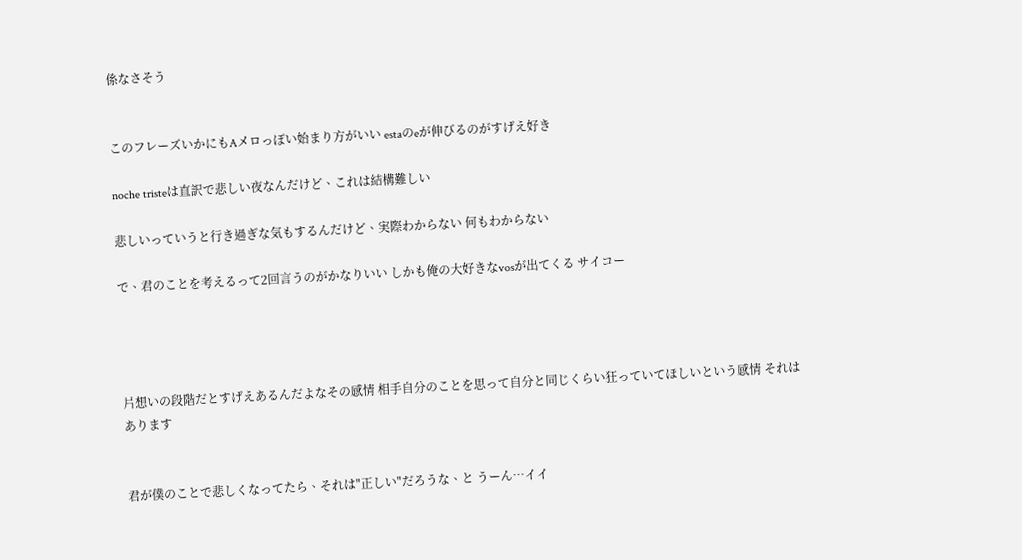係なさそう


このフレーズいかにもAメロっぽい始まり方がいい estaのeが伸びるのがすげえ好き

noche tristeは直訳で悲しい夜なんだけど、これは結構難しい

悲しいっていうと行き過ぎな気もするんだけど、実際わからない 何もわからない

で、君のことを考えるって2回言うのがかなりいい しかも俺の大好きなvosが出てくる サイコー




片想いの段階だとすげえあるんだよなその感情 相手自分のことを思って自分と同じくらい狂っていてほしいという感情 それはあります


君が僕のことで悲しくなってたら、それは"正しい"だろうな、と うーん…イイ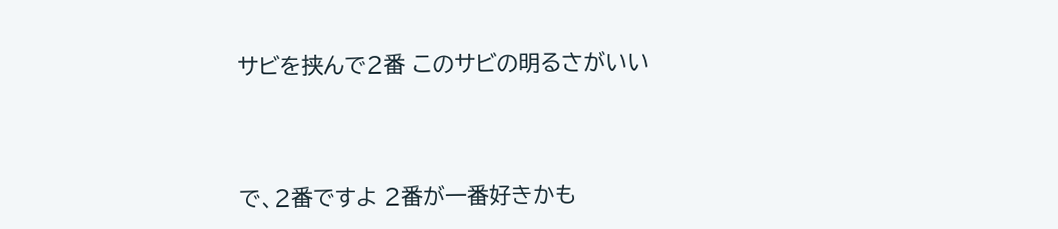サビを挟んで2番 このサビの明るさがいい



で、2番ですよ 2番が一番好きかも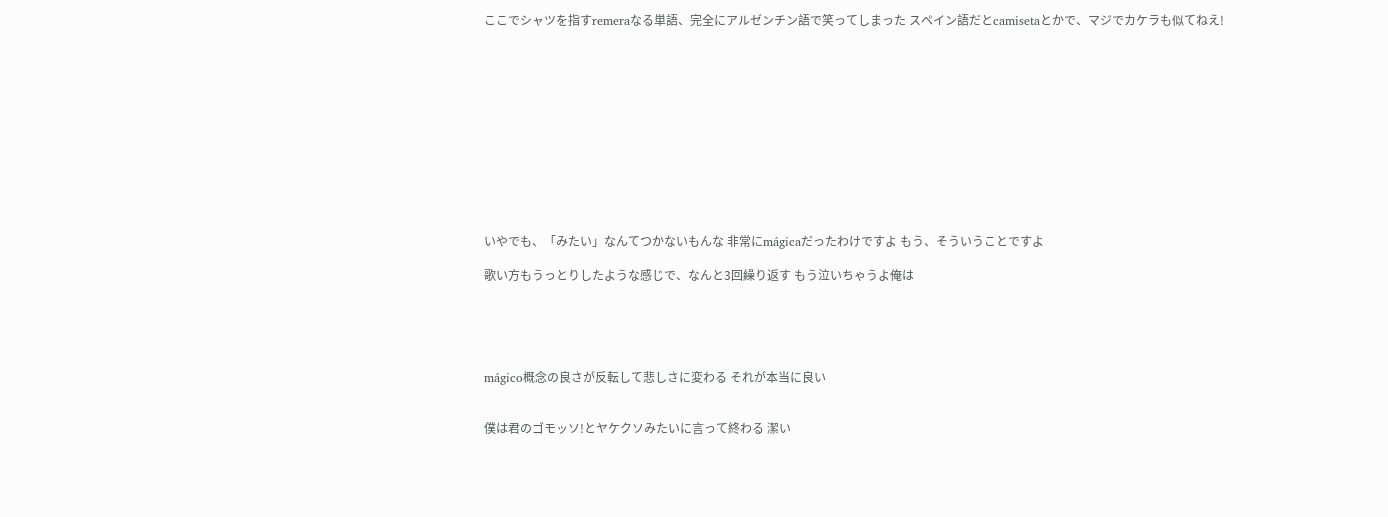ここでシャツを指すremeraなる単語、完全にアルゼンチン語で笑ってしまった スペイン語だとcamisetaとかで、マジでカケラも似てねえ!












いやでも、「みたい」なんてつかないもんな 非常にmágicaだったわけですよ もう、そういうことですよ

歌い方もうっとりしたような感じで、なんと3回繰り返す もう泣いちゃうよ俺は





mágico概念の良さが反転して悲しさに変わる それが本当に良い


僕は君のゴモッソ!とヤケクソみたいに言って終わる 潔い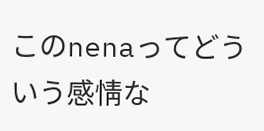このnenaってどういう感情な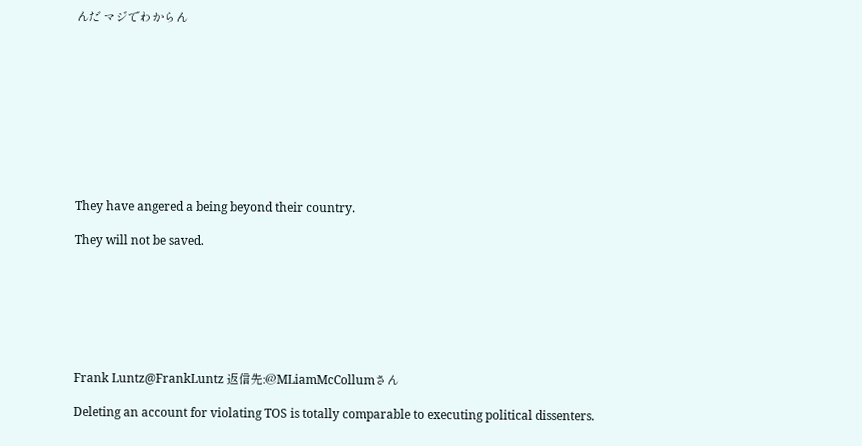んだ マジでわからん










They have angered a being beyond their country.

They will not be saved.







Frank Luntz@FrankLuntz 返信先:@MLiamMcCollumさん

Deleting an account for violating TOS is totally comparable to executing political dissenters.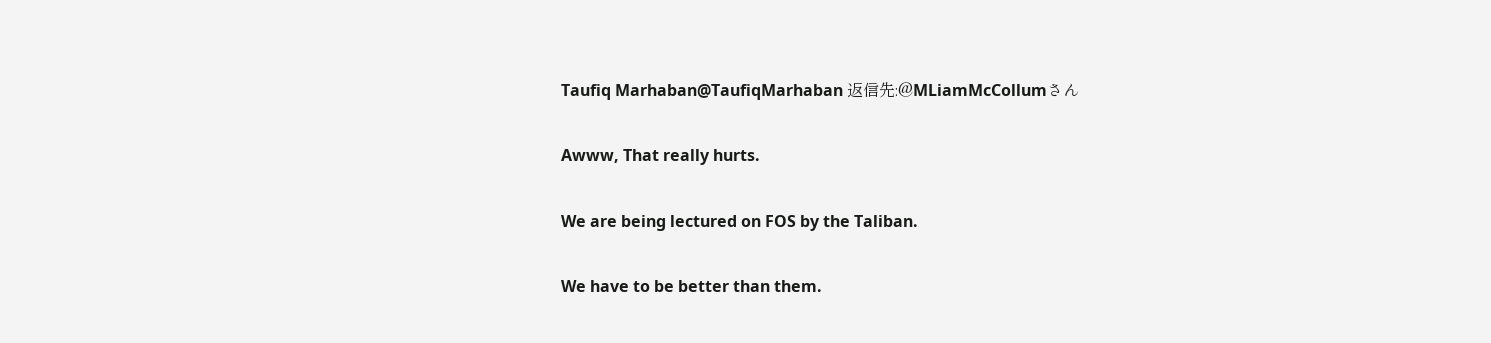Taufiq Marhaban@TaufiqMarhaban 返信先:@MLiamMcCollumさん

Awww, That really hurts.

We are being lectured on FOS by the Taliban.

We have to be better than them.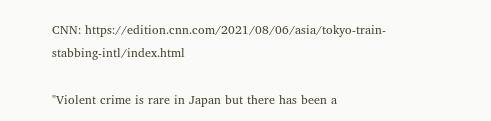CNN: https://edition.cnn.com/2021/08/06/asia/tokyo-train-stabbing-intl/index.html

"Violent crime is rare in Japan but there has been a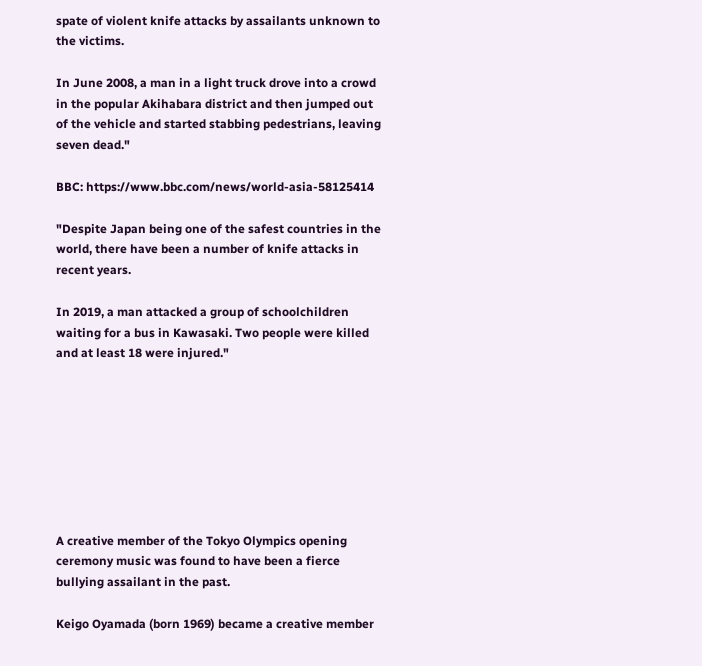spate of violent knife attacks by assailants unknown to the victims.

In June 2008, a man in a light truck drove into a crowd in the popular Akihabara district and then jumped out of the vehicle and started stabbing pedestrians, leaving seven dead."

BBC: https://www.bbc.com/news/world-asia-58125414

"Despite Japan being one of the safest countries in the world, there have been a number of knife attacks in recent years.

In 2019, a man attacked a group of schoolchildren waiting for a bus in Kawasaki. Two people were killed and at least 18 were injured."








A creative member of the Tokyo Olympics opening ceremony music was found to have been a fierce bullying assailant in the past.

Keigo Oyamada (born 1969) became a creative member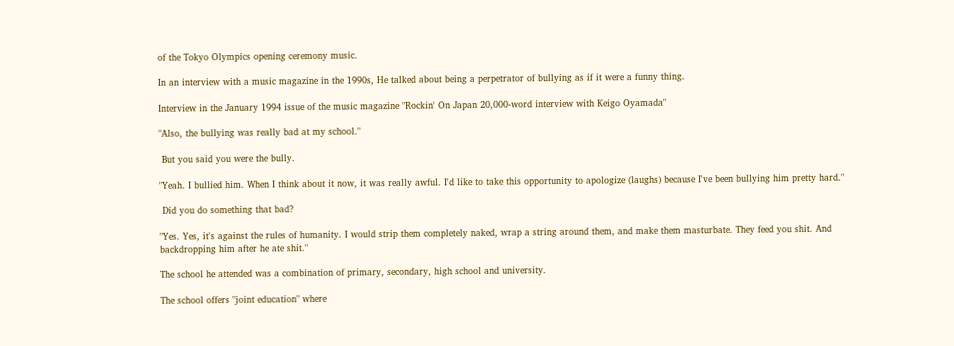of the Tokyo Olympics opening ceremony music.

In an interview with a music magazine in the 1990s, He talked about being a perpetrator of bullying as if it were a funny thing.

Interview in the January 1994 issue of the music magazine "Rockin' On Japan 20,000-word interview with Keigo Oyamada"

"Also, the bullying was really bad at my school."

 But you said you were the bully.

"Yeah. I bullied him. When I think about it now, it was really awful. I'd like to take this opportunity to apologize (laughs) because I've been bullying him pretty hard."

 Did you do something that bad?

"Yes. Yes, it's against the rules of humanity. I would strip them completely naked, wrap a string around them, and make them masturbate. They feed you shit. And backdropping him after he ate shit."

The school he attended was a combination of primary, secondary, high school and university.

The school offers "joint education" where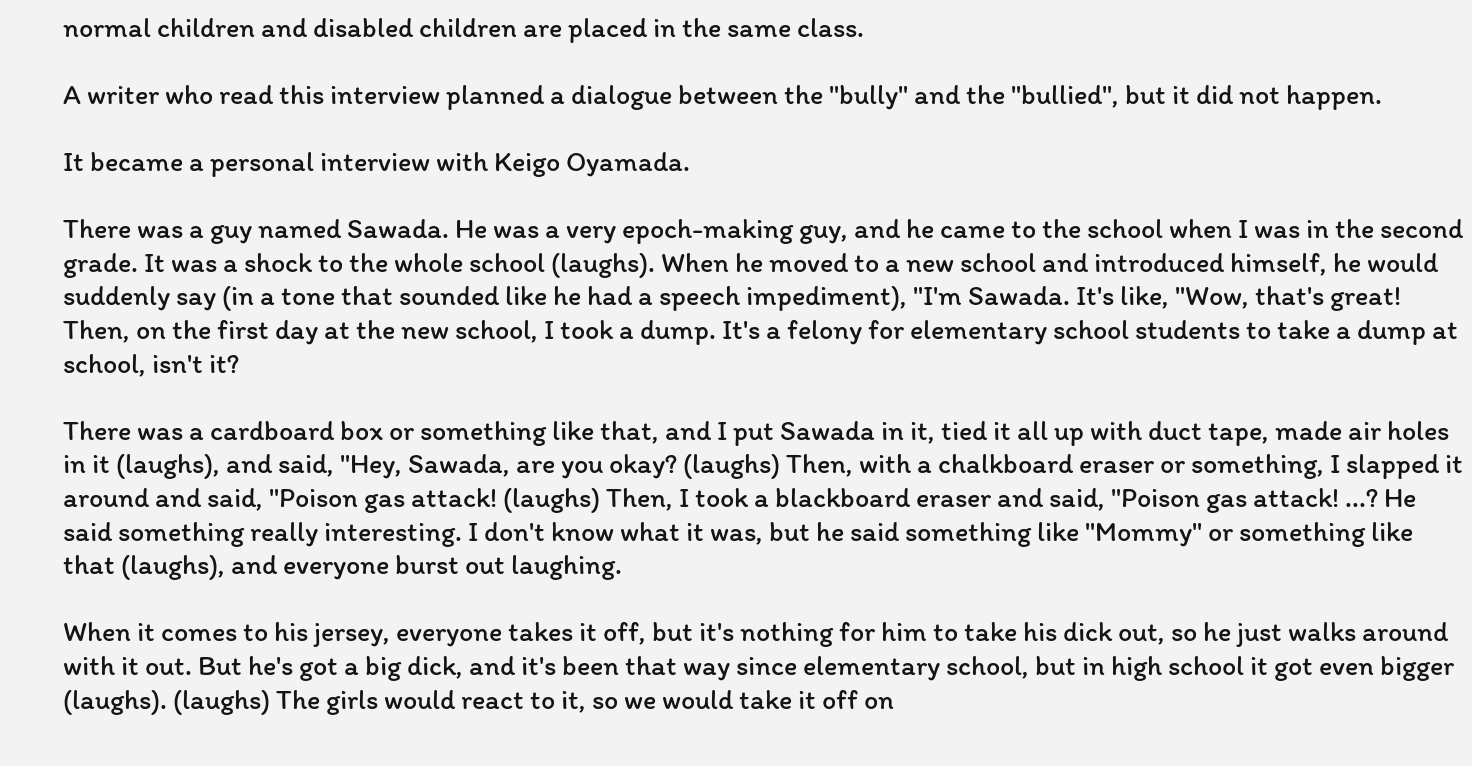normal children and disabled children are placed in the same class.

A writer who read this interview planned a dialogue between the "bully" and the "bullied", but it did not happen.

It became a personal interview with Keigo Oyamada.

There was a guy named Sawada. He was a very epoch-making guy, and he came to the school when I was in the second grade. It was a shock to the whole school (laughs). When he moved to a new school and introduced himself, he would suddenly say (in a tone that sounded like he had a speech impediment), "I'm Sawada. It's like, "Wow, that's great! Then, on the first day at the new school, I took a dump. It's a felony for elementary school students to take a dump at school, isn't it?

There was a cardboard box or something like that, and I put Sawada in it, tied it all up with duct tape, made air holes in it (laughs), and said, "Hey, Sawada, are you okay? (laughs) Then, with a chalkboard eraser or something, I slapped it around and said, "Poison gas attack! (laughs) Then, I took a blackboard eraser and said, "Poison gas attack! ...? He said something really interesting. I don't know what it was, but he said something like "Mommy" or something like that (laughs), and everyone burst out laughing.

When it comes to his jersey, everyone takes it off, but it's nothing for him to take his dick out, so he just walks around with it out. But he's got a big dick, and it's been that way since elementary school, but in high school it got even bigger (laughs). (laughs) The girls would react to it, so we would take it off on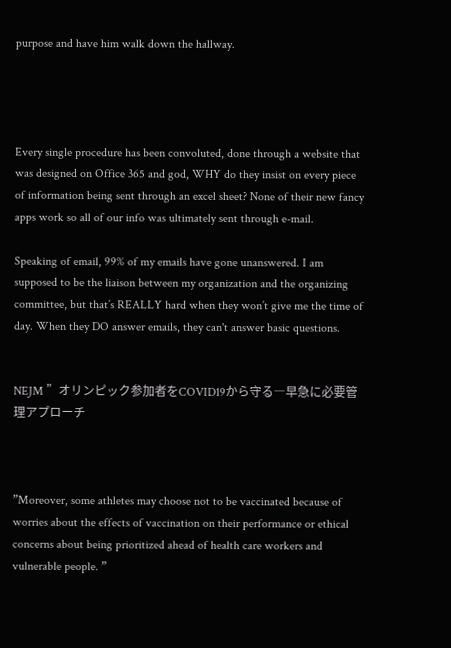purpose and have him walk down the hallway.




Every single procedure has been convoluted, done through a website that was designed on Office 365 and god, WHY do they insist on every piece of information being sent through an excel sheet? None of their new fancy apps work so all of our info was ultimately sent through e-mail.

Speaking of email, 99% of my emails have gone unanswered. I am supposed to be the liaison between my organization and the organizing committee, but that’s REALLY hard when they won’t give me the time of day. When they DO answer emails, they can't answer basic questions.


NEJM ”オリンピック参加者をCOVID19から守る―早急に必要管理アプローチ



”Moreover, some athletes may choose not to be vaccinated because of worries about the effects of vaccination on their performance or ethical concerns about being prioritized ahead of health care workers and vulnerable people. ”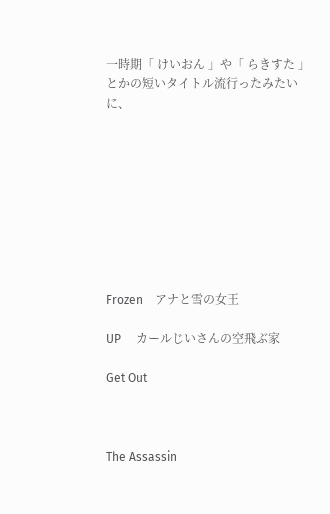一時期「 けいおん 」や「 らきすた 」とかの短いタイトル流行ったみたいに、









Frozen    アナと雪の女王

UP     カールじいさんの空飛ぶ家

Get Out



The Assassin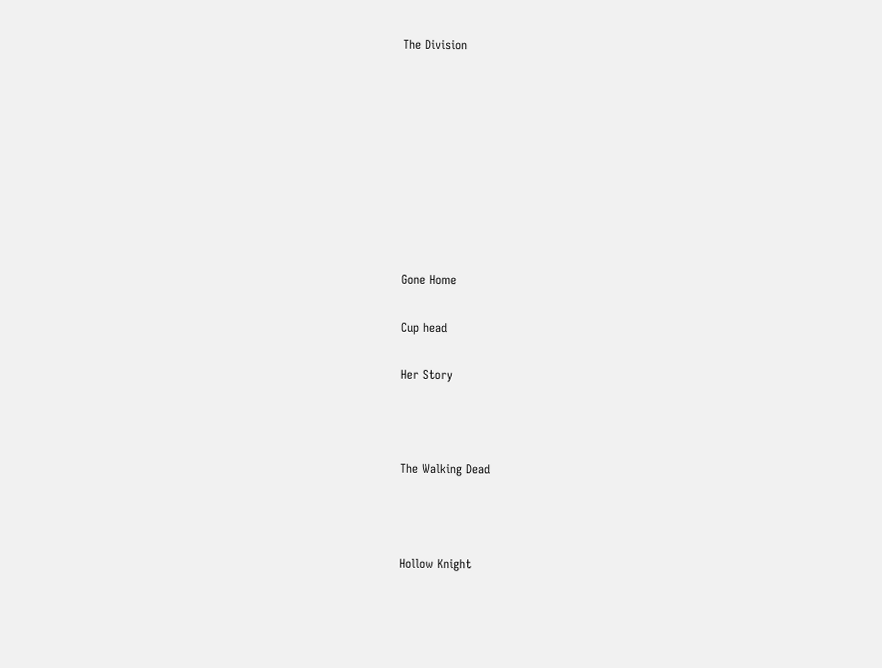The Division









Gone Home

Cup head

Her Story



The Walking Dead



Hollow Knight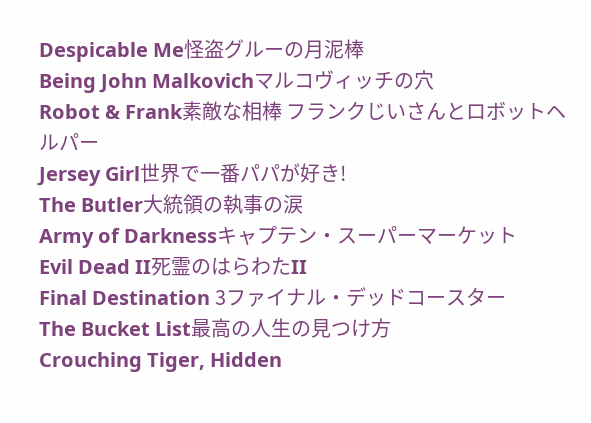Despicable Me怪盗グルーの月泥棒
Being John Malkovichマルコヴィッチの穴
Robot & Frank素敵な相棒 フランクじいさんとロボットヘルパー
Jersey Girl世界で一番パパが好き!
The Butler大統領の執事の涙
Army of Darknessキャプテン・スーパーマーケット
Evil Dead II死霊のはらわたII
Final Destination 3ファイナル・デッドコースター
The Bucket List最高の人生の見つけ方
Crouching Tiger, Hidden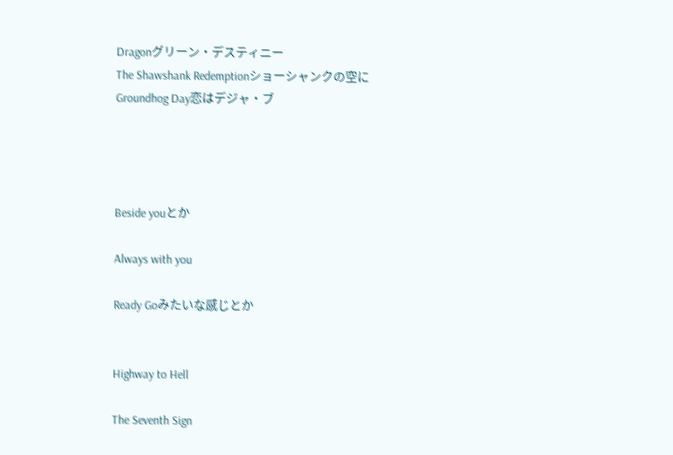Dragonグリーン・デスティニー
The Shawshank Redemptionショーシャンクの空に
Groundhog Day恋はデジャ・ブ




Beside youとか

Always with you

Ready Goみたいな感じとか


Highway to Hell

The Seventh Sign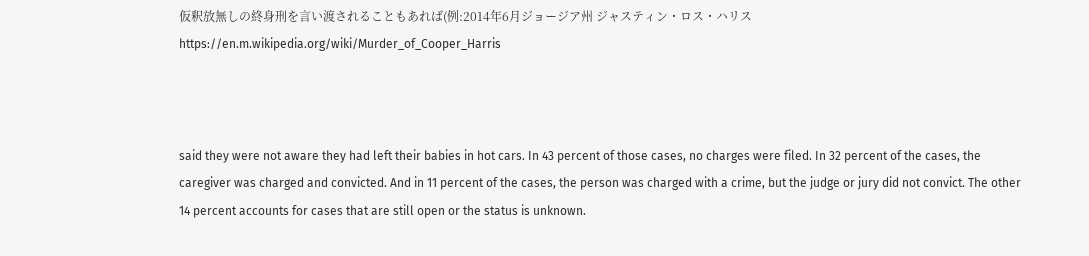仮釈放無しの終身刑を言い渡されることもあれば(例:2014年6月ジョージア州 ジャスティン・ロス・ハリス https://en.m.wikipedia.org/wiki/Murder_of_Cooper_Harris



said they were not aware they had left their babies in hot cars. In 43 percent of those cases, no charges were filed. In 32 percent of the cases, the caregiver was charged and convicted. And in 11 percent of the cases, the person was charged with a crime, but the judge or jury did not convict. The other 14 percent accounts for cases that are still open or the status is unknown.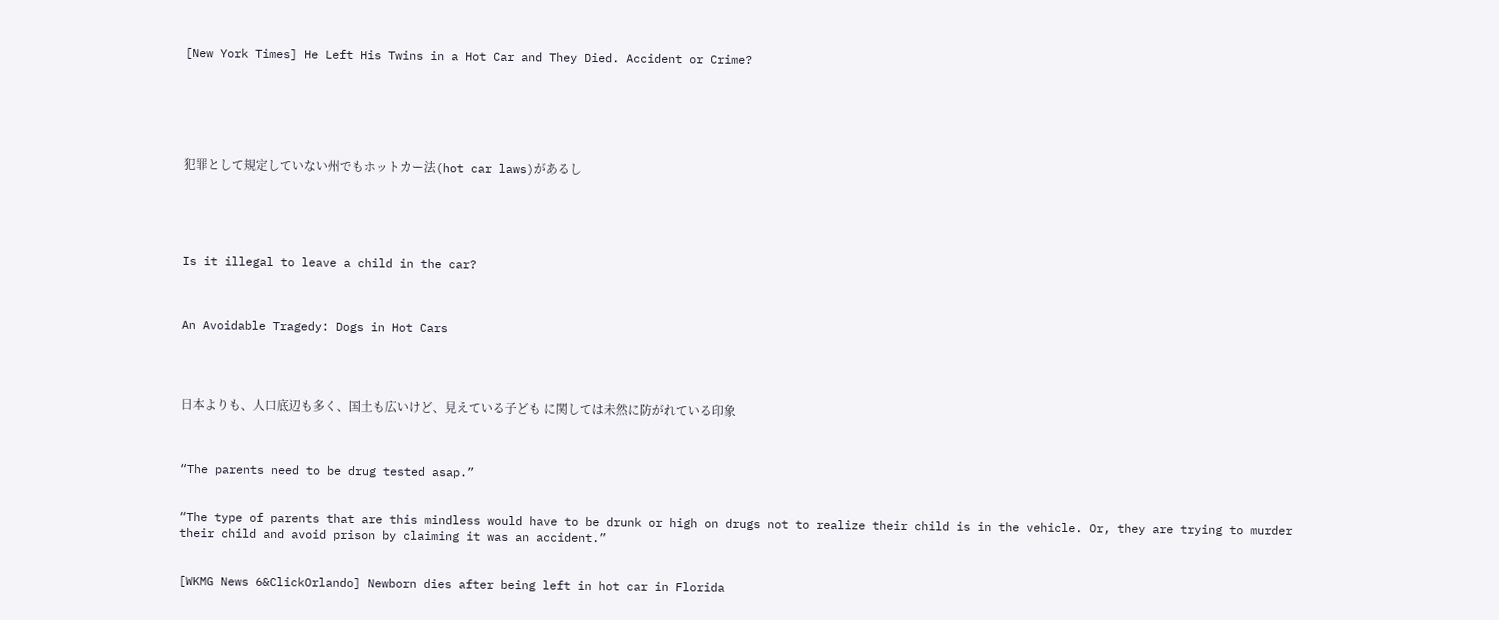[New York Times] He Left His Twins in a Hot Car and They Died. Accident or Crime?






犯罪として規定していない州でもホットカー法(hot car laws)があるし





Is it illegal to leave a child in the car?



An Avoidable Tragedy: Dogs in Hot Cars




日本よりも、人口底辺も多く、国土も広いけど、見えている子ども に関しては未然に防がれている印象



“The parents need to be drug tested asap.”


“The type of parents that are this mindless would have to be drunk or high on drugs not to realize their child is in the vehicle. Or, they are trying to murder their child and avoid prison by claiming it was an accident.”


[WKMG News 6&ClickOrlando] Newborn dies after being left in hot car in Florida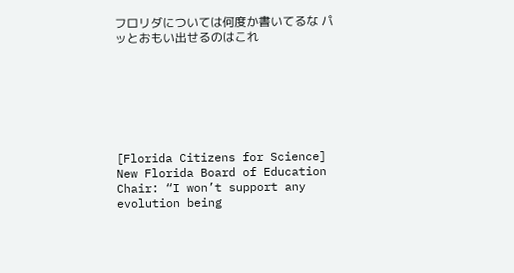フロリダについては何度か書いてるな パッとおもい出せるのはこれ







[Florida Citizens for Science] New Florida Board of Education Chair: “I won’t support any evolution being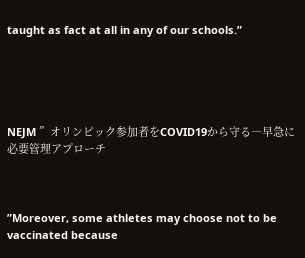taught as fact at all in any of our schools.”





NEJM ”オリンピック参加者をCOVID19から守る―早急に必要管理アプローチ



”Moreover, some athletes may choose not to be vaccinated because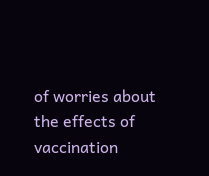of worries about the effects of vaccination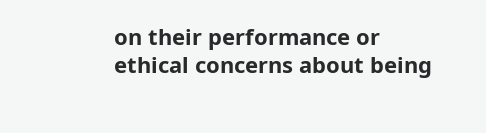on their performance or ethical concerns about being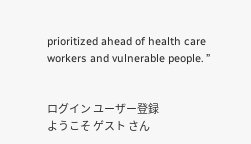prioritized ahead of health care workers and vulnerable people. ”


ログイン ユーザー登録
ようこそ ゲスト さん